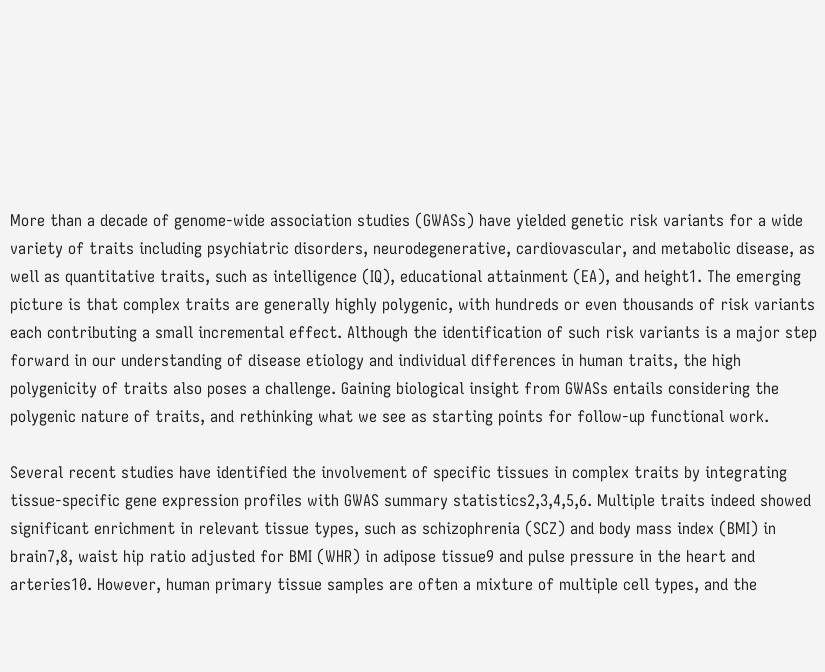More than a decade of genome-wide association studies (GWASs) have yielded genetic risk variants for a wide variety of traits including psychiatric disorders, neurodegenerative, cardiovascular, and metabolic disease, as well as quantitative traits, such as intelligence (IQ), educational attainment (EA), and height1. The emerging picture is that complex traits are generally highly polygenic, with hundreds or even thousands of risk variants each contributing a small incremental effect. Although the identification of such risk variants is a major step forward in our understanding of disease etiology and individual differences in human traits, the high polygenicity of traits also poses a challenge. Gaining biological insight from GWASs entails considering the polygenic nature of traits, and rethinking what we see as starting points for follow-up functional work.

Several recent studies have identified the involvement of specific tissues in complex traits by integrating tissue-specific gene expression profiles with GWAS summary statistics2,3,4,5,6. Multiple traits indeed showed significant enrichment in relevant tissue types, such as schizophrenia (SCZ) and body mass index (BMI) in brain7,8, waist hip ratio adjusted for BMI (WHR) in adipose tissue9 and pulse pressure in the heart and arteries10. However, human primary tissue samples are often a mixture of multiple cell types, and the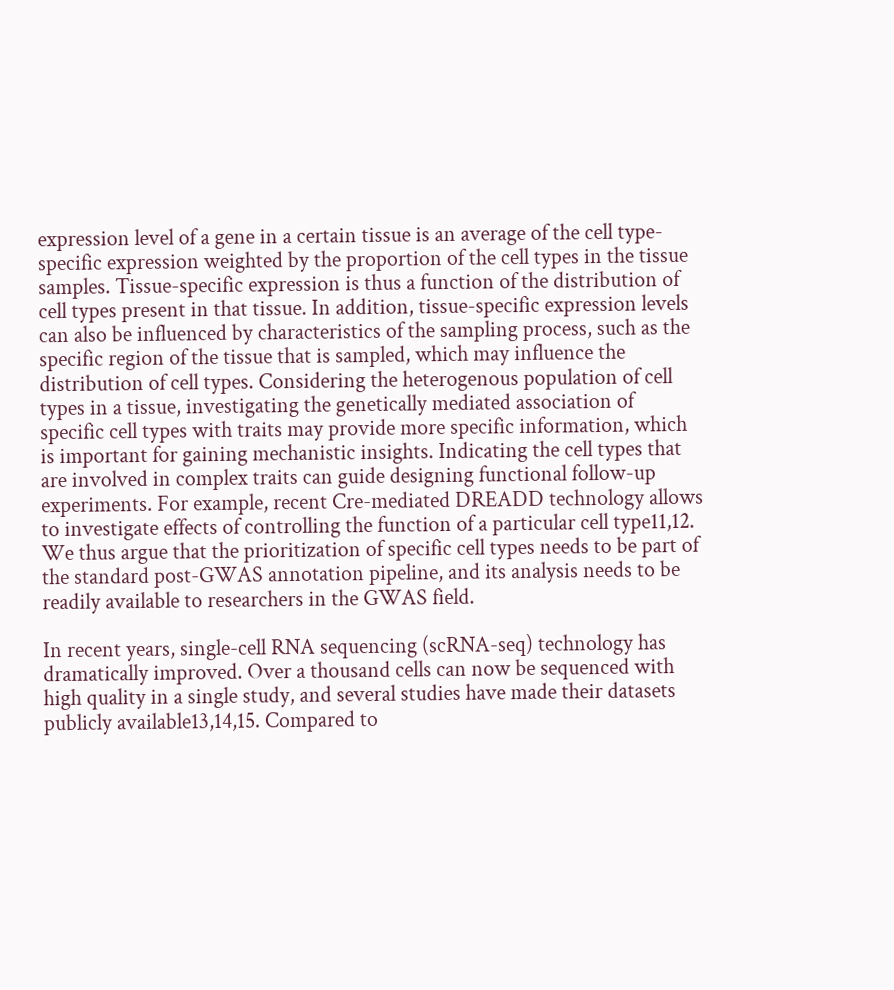expression level of a gene in a certain tissue is an average of the cell type-specific expression weighted by the proportion of the cell types in the tissue samples. Tissue-specific expression is thus a function of the distribution of cell types present in that tissue. In addition, tissue-specific expression levels can also be influenced by characteristics of the sampling process, such as the specific region of the tissue that is sampled, which may influence the distribution of cell types. Considering the heterogenous population of cell types in a tissue, investigating the genetically mediated association of specific cell types with traits may provide more specific information, which is important for gaining mechanistic insights. Indicating the cell types that are involved in complex traits can guide designing functional follow-up experiments. For example, recent Cre-mediated DREADD technology allows to investigate effects of controlling the function of a particular cell type11,12. We thus argue that the prioritization of specific cell types needs to be part of the standard post-GWAS annotation pipeline, and its analysis needs to be readily available to researchers in the GWAS field.

In recent years, single-cell RNA sequencing (scRNA-seq) technology has dramatically improved. Over a thousand cells can now be sequenced with high quality in a single study, and several studies have made their datasets publicly available13,14,15. Compared to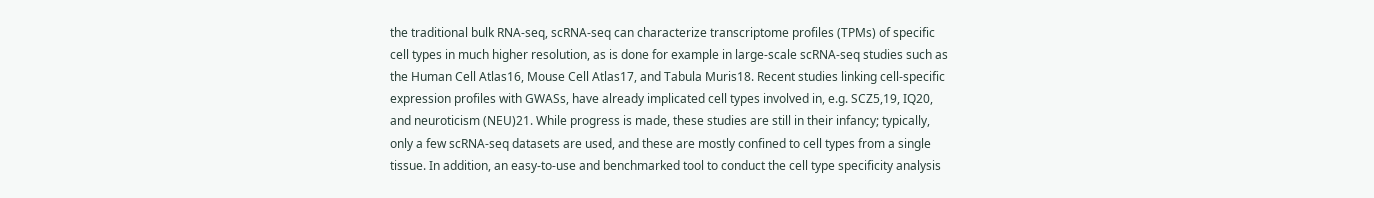the traditional bulk RNA-seq, scRNA-seq can characterize transcriptome profiles (TPMs) of specific cell types in much higher resolution, as is done for example in large-scale scRNA-seq studies such as the Human Cell Atlas16, Mouse Cell Atlas17, and Tabula Muris18. Recent studies linking cell-specific expression profiles with GWASs, have already implicated cell types involved in, e.g. SCZ5,19, IQ20, and neuroticism (NEU)21. While progress is made, these studies are still in their infancy; typically, only a few scRNA-seq datasets are used, and these are mostly confined to cell types from a single tissue. In addition, an easy-to-use and benchmarked tool to conduct the cell type specificity analysis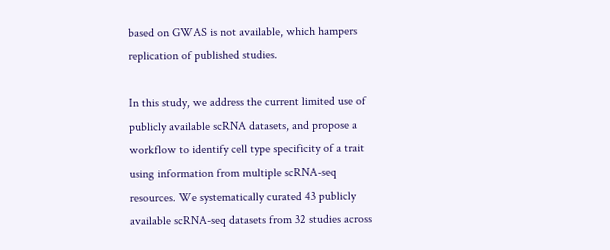based on GWAS is not available, which hampers replication of published studies.

In this study, we address the current limited use of publicly available scRNA datasets, and propose a workflow to identify cell type specificity of a trait using information from multiple scRNA-seq resources. We systematically curated 43 publicly available scRNA-seq datasets from 32 studies across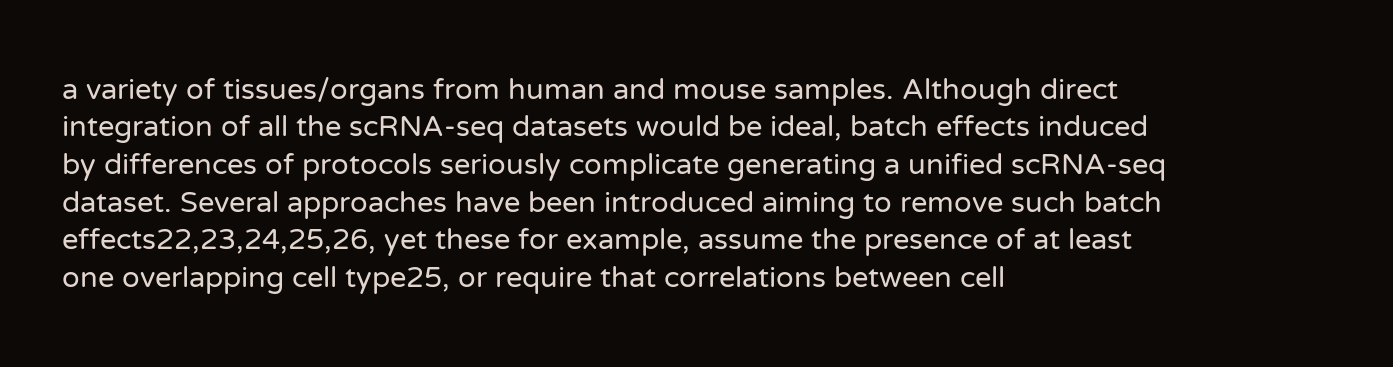a variety of tissues/organs from human and mouse samples. Although direct integration of all the scRNA-seq datasets would be ideal, batch effects induced by differences of protocols seriously complicate generating a unified scRNA-seq dataset. Several approaches have been introduced aiming to remove such batch effects22,23,24,25,26, yet these for example, assume the presence of at least one overlapping cell type25, or require that correlations between cell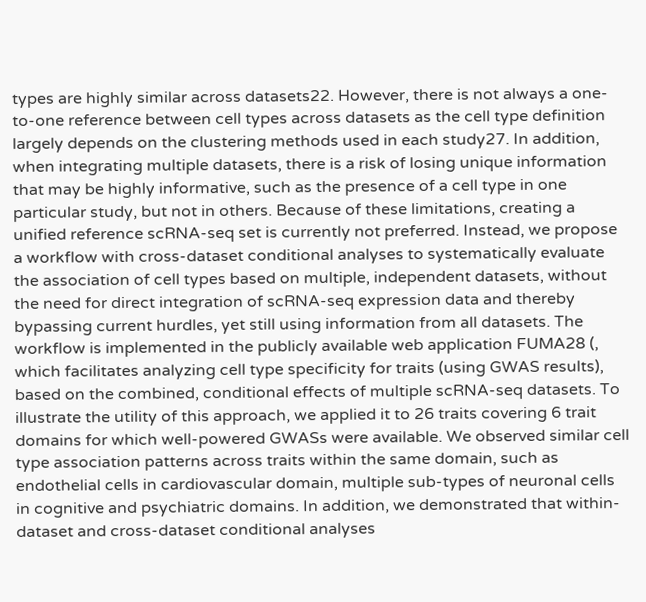types are highly similar across datasets22. However, there is not always a one-to-one reference between cell types across datasets as the cell type definition largely depends on the clustering methods used in each study27. In addition, when integrating multiple datasets, there is a risk of losing unique information that may be highly informative, such as the presence of a cell type in one particular study, but not in others. Because of these limitations, creating a unified reference scRNA-seq set is currently not preferred. Instead, we propose a workflow with cross-dataset conditional analyses to systematically evaluate the association of cell types based on multiple, independent datasets, without the need for direct integration of scRNA-seq expression data and thereby bypassing current hurdles, yet still using information from all datasets. The workflow is implemented in the publicly available web application FUMA28 (, which facilitates analyzing cell type specificity for traits (using GWAS results), based on the combined, conditional effects of multiple scRNA-seq datasets. To illustrate the utility of this approach, we applied it to 26 traits covering 6 trait domains for which well-powered GWASs were available. We observed similar cell type association patterns across traits within the same domain, such as endothelial cells in cardiovascular domain, multiple sub-types of neuronal cells in cognitive and psychiatric domains. In addition, we demonstrated that within-dataset and cross-dataset conditional analyses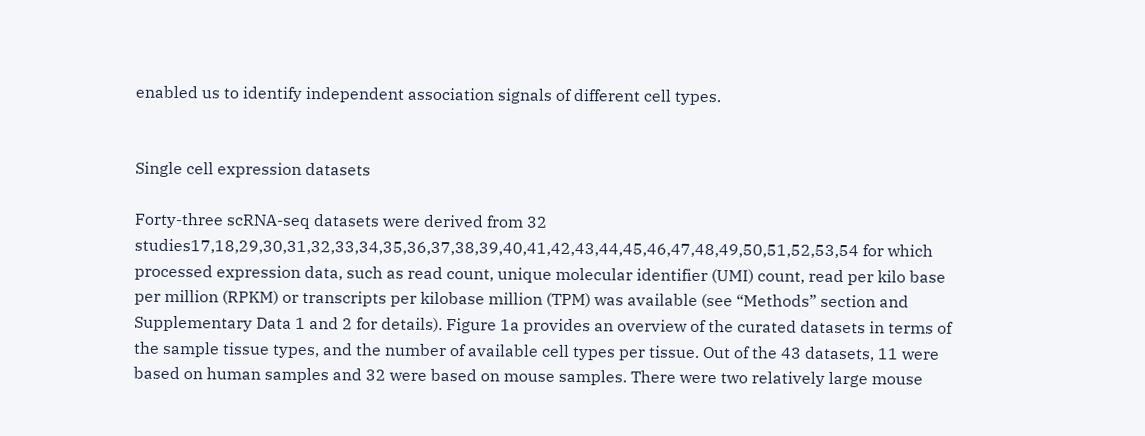enabled us to identify independent association signals of different cell types.


Single cell expression datasets

Forty-three scRNA-seq datasets were derived from 32 studies17,18,29,30,31,32,33,34,35,36,37,38,39,40,41,42,43,44,45,46,47,48,49,50,51,52,53,54 for which processed expression data, such as read count, unique molecular identifier (UMI) count, read per kilo base per million (RPKM) or transcripts per kilobase million (TPM) was available (see “Methods” section and Supplementary Data 1 and 2 for details). Figure 1a provides an overview of the curated datasets in terms of the sample tissue types, and the number of available cell types per tissue. Out of the 43 datasets, 11 were based on human samples and 32 were based on mouse samples. There were two relatively large mouse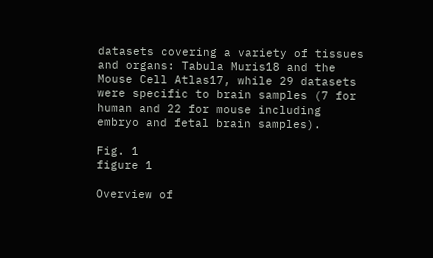datasets covering a variety of tissues and organs: Tabula Muris18 and the Mouse Cell Atlas17, while 29 datasets were specific to brain samples (7 for human and 22 for mouse including embryo and fetal brain samples).

Fig. 1
figure 1

Overview of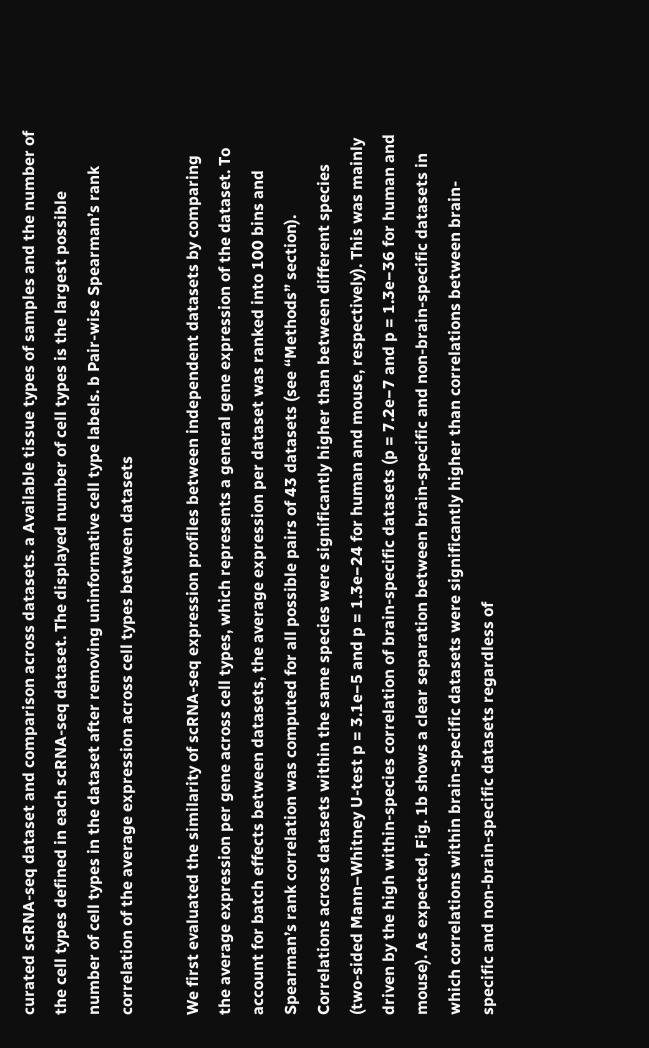curated scRNA-seq dataset and comparison across datasets. a Available tissue types of samples and the number of the cell types defined in each scRNA-seq dataset. The displayed number of cell types is the largest possible number of cell types in the dataset after removing uninformative cell type labels. b Pair-wise Spearman’s rank correlation of the average expression across cell types between datasets

We first evaluated the similarity of scRNA-seq expression profiles between independent datasets by comparing the average expression per gene across cell types, which represents a general gene expression of the dataset. To account for batch effects between datasets, the average expression per dataset was ranked into 100 bins and Spearman’s rank correlation was computed for all possible pairs of 43 datasets (see “Methods” section). Correlations across datasets within the same species were significantly higher than between different species (two-sided Mann–Whitney U-test p = 3.1e−5 and p = 1.3e−24 for human and mouse, respectively). This was mainly driven by the high within-species correlation of brain-specific datasets (p = 7.2e−7 and p = 1.3e−36 for human and mouse). As expected, Fig. 1b shows a clear separation between brain-specific and non-brain-specific datasets in which correlations within brain-specific datasets were significantly higher than correlations between brain-specific and non-brain-specific datasets regardless of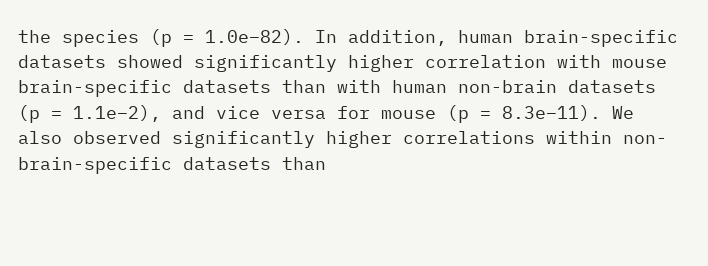the species (p = 1.0e−82). In addition, human brain-specific datasets showed significantly higher correlation with mouse brain-specific datasets than with human non-brain datasets (p = 1.1e−2), and vice versa for mouse (p = 8.3e−11). We also observed significantly higher correlations within non-brain-specific datasets than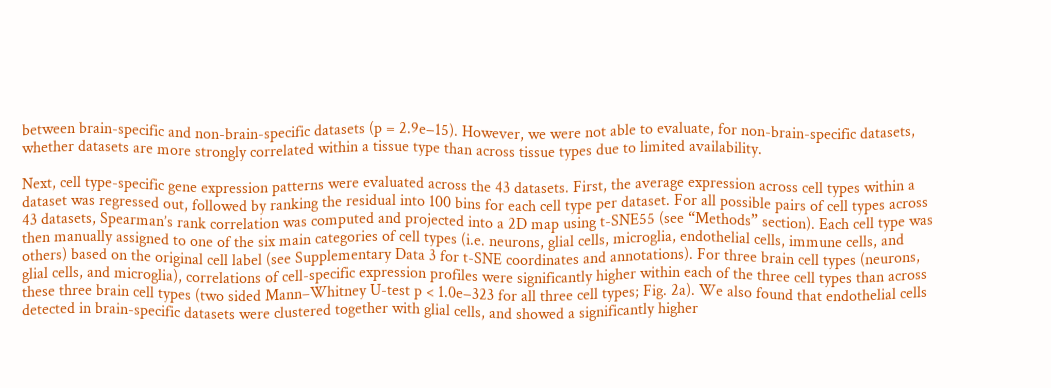between brain-specific and non-brain-specific datasets (p = 2.9e−15). However, we were not able to evaluate, for non-brain-specific datasets, whether datasets are more strongly correlated within a tissue type than across tissue types due to limited availability.

Next, cell type-specific gene expression patterns were evaluated across the 43 datasets. First, the average expression across cell types within a dataset was regressed out, followed by ranking the residual into 100 bins for each cell type per dataset. For all possible pairs of cell types across 43 datasets, Spearman’s rank correlation was computed and projected into a 2D map using t-SNE55 (see “Methods” section). Each cell type was then manually assigned to one of the six main categories of cell types (i.e. neurons, glial cells, microglia, endothelial cells, immune cells, and others) based on the original cell label (see Supplementary Data 3 for t-SNE coordinates and annotations). For three brain cell types (neurons, glial cells, and microglia), correlations of cell-specific expression profiles were significantly higher within each of the three cell types than across these three brain cell types (two sided Mann–Whitney U-test p < 1.0e−323 for all three cell types; Fig. 2a). We also found that endothelial cells detected in brain-specific datasets were clustered together with glial cells, and showed a significantly higher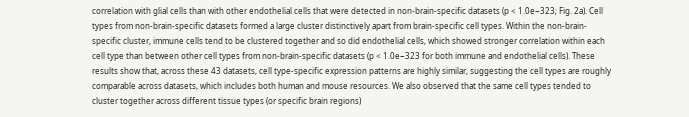correlation with glial cells than with other endothelial cells that were detected in non-brain-specific datasets (p < 1.0e−323; Fig. 2a). Cell types from non-brain-specific datasets formed a large cluster distinctively apart from brain-specific cell types. Within the non-brain-specific cluster, immune cells tend to be clustered together and so did endothelial cells, which showed stronger correlation within each cell type than between other cell types from non-brain-specific datasets (p < 1.0e−323 for both immune and endothelial cells). These results show that, across these 43 datasets, cell type-specific expression patterns are highly similar, suggesting the cell types are roughly comparable across datasets, which includes both human and mouse resources. We also observed that the same cell types tended to cluster together across different tissue types (or specific brain regions)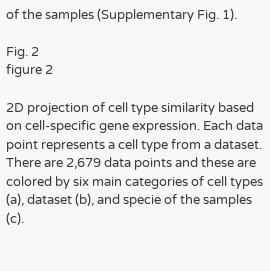of the samples (Supplementary Fig. 1).

Fig. 2
figure 2

2D projection of cell type similarity based on cell-specific gene expression. Each data point represents a cell type from a dataset. There are 2,679 data points and these are colored by six main categories of cell types (a), dataset (b), and specie of the samples (c).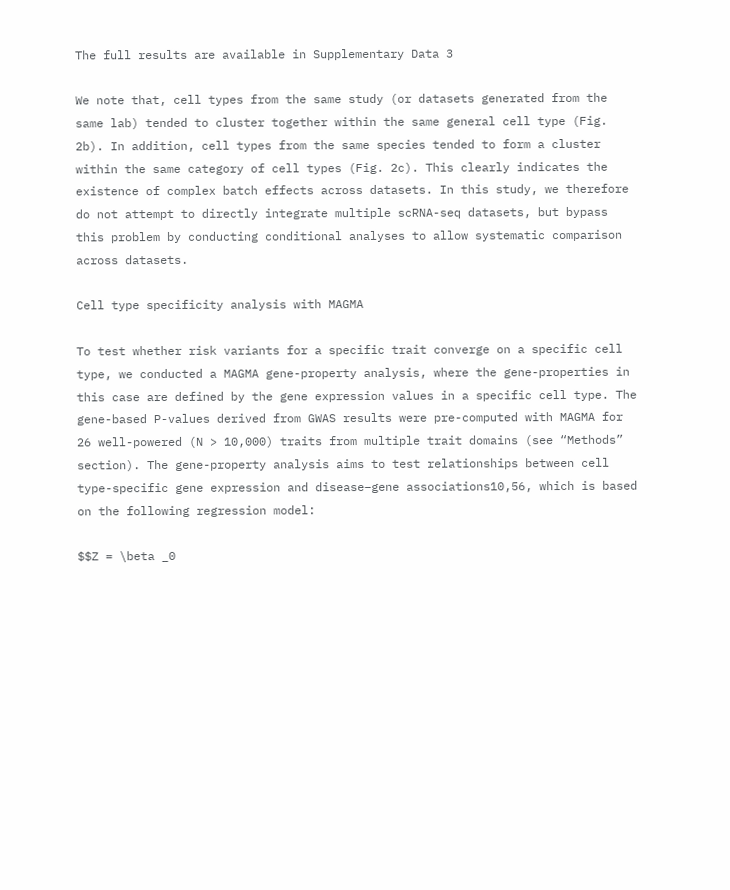The full results are available in Supplementary Data 3

We note that, cell types from the same study (or datasets generated from the same lab) tended to cluster together within the same general cell type (Fig. 2b). In addition, cell types from the same species tended to form a cluster within the same category of cell types (Fig. 2c). This clearly indicates the existence of complex batch effects across datasets. In this study, we therefore do not attempt to directly integrate multiple scRNA-seq datasets, but bypass this problem by conducting conditional analyses to allow systematic comparison across datasets.

Cell type specificity analysis with MAGMA

To test whether risk variants for a specific trait converge on a specific cell type, we conducted a MAGMA gene-property analysis, where the gene-properties in this case are defined by the gene expression values in a specific cell type. The gene-based P-values derived from GWAS results were pre-computed with MAGMA for 26 well-powered (N > 10,000) traits from multiple trait domains (see “Methods” section). The gene-property analysis aims to test relationships between cell type-specific gene expression and disease–gene associations10,56, which is based on the following regression model:

$$Z = \beta _0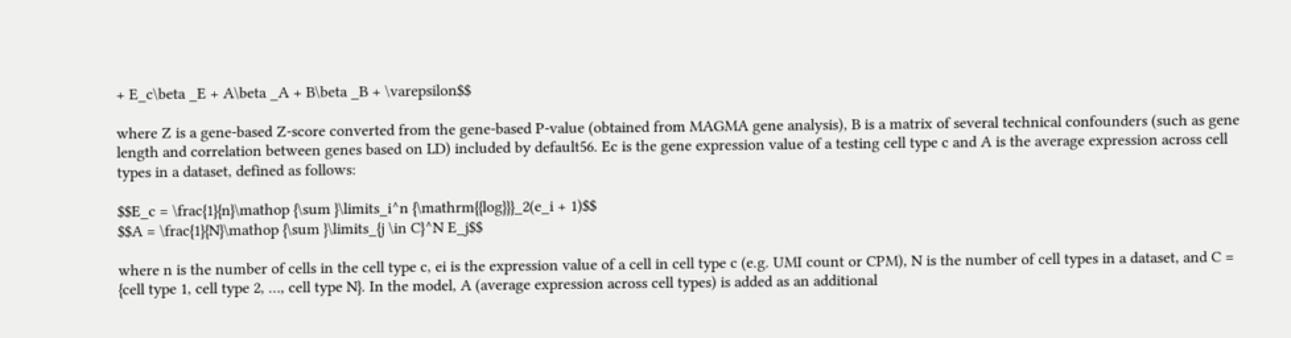+ E_c\beta _E + A\beta _A + B\beta _B + \varepsilon$$

where Z is a gene-based Z-score converted from the gene-based P-value (obtained from MAGMA gene analysis), B is a matrix of several technical confounders (such as gene length and correlation between genes based on LD) included by default56. Ec is the gene expression value of a testing cell type c and A is the average expression across cell types in a dataset, defined as follows:

$$E_c = \frac{1}{n}\mathop {\sum }\limits_i^n {\mathrm{{log}}}_2(e_i + 1)$$
$$A = \frac{1}{N}\mathop {\sum }\limits_{j \in C}^N E_j$$

where n is the number of cells in the cell type c, ei is the expression value of a cell in cell type c (e.g. UMI count or CPM), N is the number of cell types in a dataset, and C = {cell type 1, cell type 2, …, cell type N}. In the model, A (average expression across cell types) is added as an additional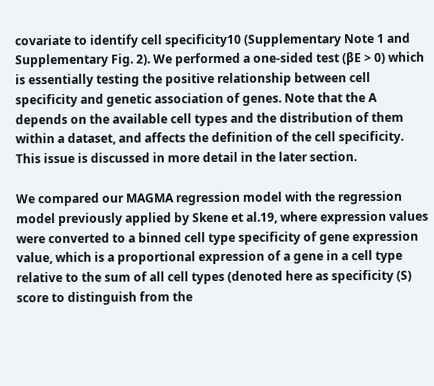covariate to identify cell specificity10 (Supplementary Note 1 and Supplementary Fig. 2). We performed a one-sided test (βE > 0) which is essentially testing the positive relationship between cell specificity and genetic association of genes. Note that the A depends on the available cell types and the distribution of them within a dataset, and affects the definition of the cell specificity. This issue is discussed in more detail in the later section.

We compared our MAGMA regression model with the regression model previously applied by Skene et al.19, where expression values were converted to a binned cell type specificity of gene expression value, which is a proportional expression of a gene in a cell type relative to the sum of all cell types (denoted here as specificity (S) score to distinguish from the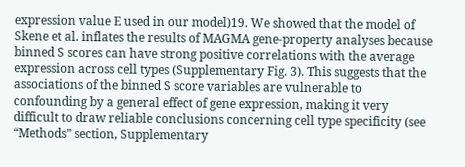expression value E used in our model)19. We showed that the model of Skene et al. inflates the results of MAGMA gene-property analyses because binned S scores can have strong positive correlations with the average expression across cell types (Supplementary Fig. 3). This suggests that the associations of the binned S score variables are vulnerable to confounding by a general effect of gene expression, making it very difficult to draw reliable conclusions concerning cell type specificity (see “Methods” section, Supplementary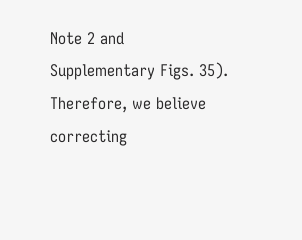Note 2 and Supplementary Figs. 35). Therefore, we believe correcting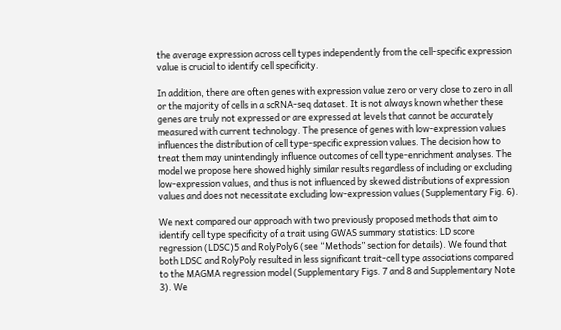the average expression across cell types independently from the cell-specific expression value is crucial to identify cell specificity.

In addition, there are often genes with expression value zero or very close to zero in all or the majority of cells in a scRNA-seq dataset. It is not always known whether these genes are truly not expressed or are expressed at levels that cannot be accurately measured with current technology. The presence of genes with low-expression values influences the distribution of cell type-specific expression values. The decision how to treat them may unintendingly influence outcomes of cell type-enrichment analyses. The model we propose here showed highly similar results regardless of including or excluding low-expression values, and thus is not influenced by skewed distributions of expression values and does not necessitate excluding low-expression values (Supplementary Fig. 6).

We next compared our approach with two previously proposed methods that aim to identify cell type specificity of a trait using GWAS summary statistics: LD score regression (LDSC)5 and RolyPoly6 (see “Methods” section for details). We found that both LDSC and RolyPoly resulted in less significant trait-cell type associations compared to the MAGMA regression model (Supplementary Figs. 7 and 8 and Supplementary Note 3). We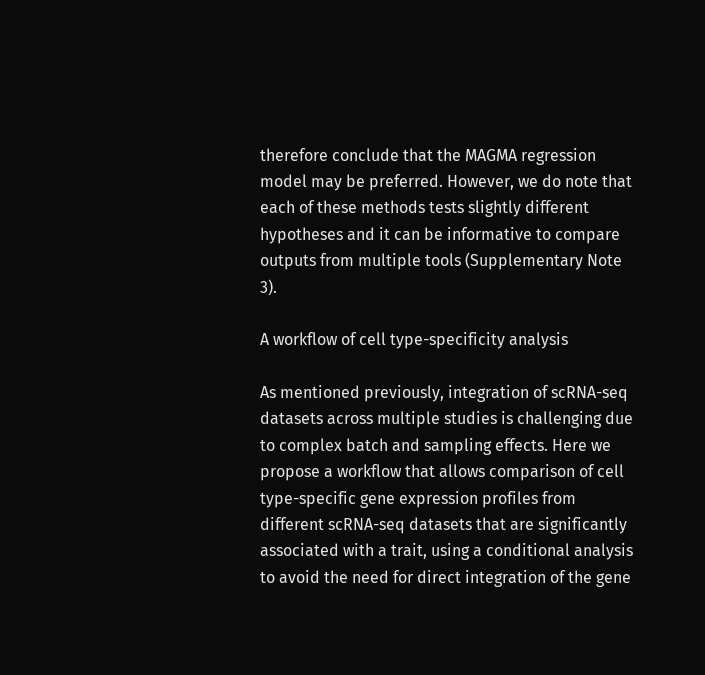therefore conclude that the MAGMA regression model may be preferred. However, we do note that each of these methods tests slightly different hypotheses and it can be informative to compare outputs from multiple tools (Supplementary Note 3).

A workflow of cell type-specificity analysis

As mentioned previously, integration of scRNA-seq datasets across multiple studies is challenging due to complex batch and sampling effects. Here we propose a workflow that allows comparison of cell type-specific gene expression profiles from different scRNA-seq datasets that are significantly associated with a trait, using a conditional analysis to avoid the need for direct integration of the gene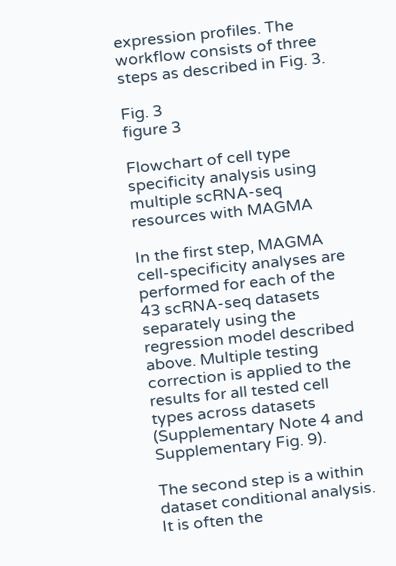expression profiles. The workflow consists of three steps as described in Fig. 3.

Fig. 3
figure 3

Flowchart of cell type specificity analysis using multiple scRNA-seq resources with MAGMA

In the first step, MAGMA cell-specificity analyses are performed for each of the 43 scRNA-seq datasets separately using the regression model described above. Multiple testing correction is applied to the results for all tested cell types across datasets (Supplementary Note 4 and Supplementary Fig. 9).

The second step is a within dataset conditional analysis. It is often the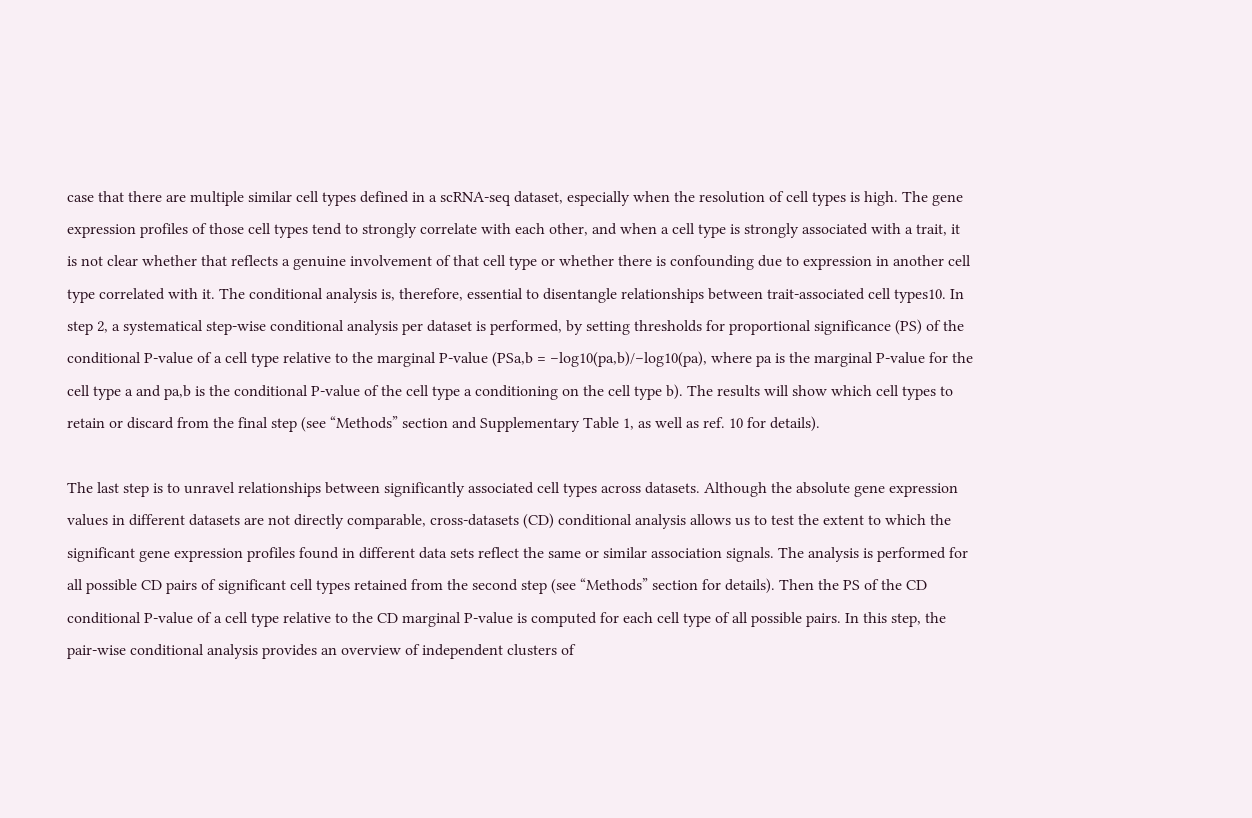case that there are multiple similar cell types defined in a scRNA-seq dataset, especially when the resolution of cell types is high. The gene expression profiles of those cell types tend to strongly correlate with each other, and when a cell type is strongly associated with a trait, it is not clear whether that reflects a genuine involvement of that cell type or whether there is confounding due to expression in another cell type correlated with it. The conditional analysis is, therefore, essential to disentangle relationships between trait-associated cell types10. In step 2, a systematical step-wise conditional analysis per dataset is performed, by setting thresholds for proportional significance (PS) of the conditional P-value of a cell type relative to the marginal P-value (PSa,b = −log10(pa,b)/−log10(pa), where pa is the marginal P-value for the cell type a and pa,b is the conditional P-value of the cell type a conditioning on the cell type b). The results will show which cell types to retain or discard from the final step (see “Methods” section and Supplementary Table 1, as well as ref. 10 for details).

The last step is to unravel relationships between significantly associated cell types across datasets. Although the absolute gene expression values in different datasets are not directly comparable, cross-datasets (CD) conditional analysis allows us to test the extent to which the significant gene expression profiles found in different data sets reflect the same or similar association signals. The analysis is performed for all possible CD pairs of significant cell types retained from the second step (see “Methods” section for details). Then the PS of the CD conditional P-value of a cell type relative to the CD marginal P-value is computed for each cell type of all possible pairs. In this step, the pair-wise conditional analysis provides an overview of independent clusters of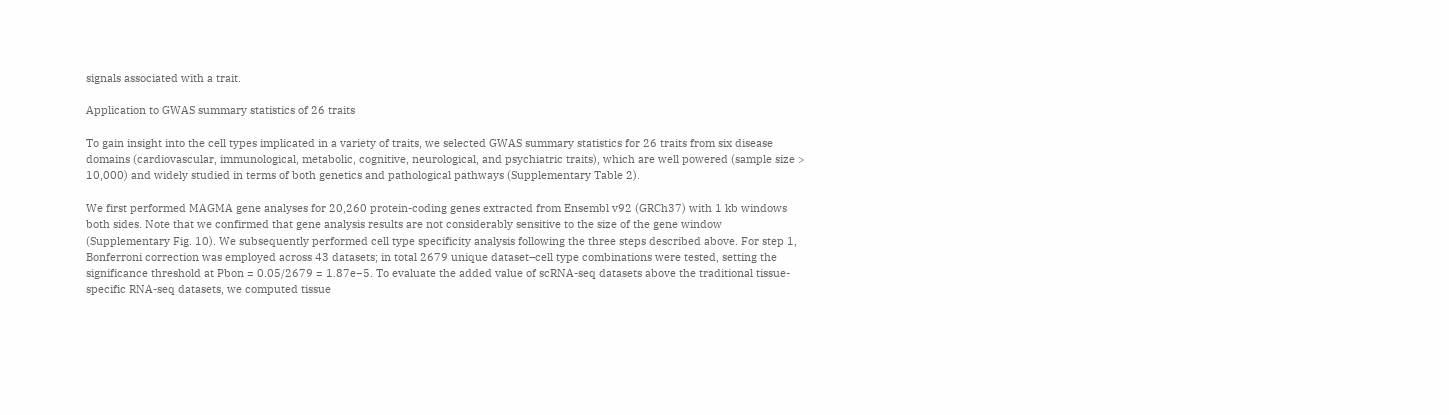signals associated with a trait.

Application to GWAS summary statistics of 26 traits

To gain insight into the cell types implicated in a variety of traits, we selected GWAS summary statistics for 26 traits from six disease domains (cardiovascular, immunological, metabolic, cognitive, neurological, and psychiatric traits), which are well powered (sample size > 10,000) and widely studied in terms of both genetics and pathological pathways (Supplementary Table 2).

We first performed MAGMA gene analyses for 20,260 protein-coding genes extracted from Ensembl v92 (GRCh37) with 1 kb windows both sides. Note that we confirmed that gene analysis results are not considerably sensitive to the size of the gene window (Supplementary Fig. 10). We subsequently performed cell type specificity analysis following the three steps described above. For step 1, Bonferroni correction was employed across 43 datasets; in total 2679 unique dataset–cell type combinations were tested, setting the significance threshold at Pbon = 0.05/2679 = 1.87e−5. To evaluate the added value of scRNA-seq datasets above the traditional tissue-specific RNA-seq datasets, we computed tissue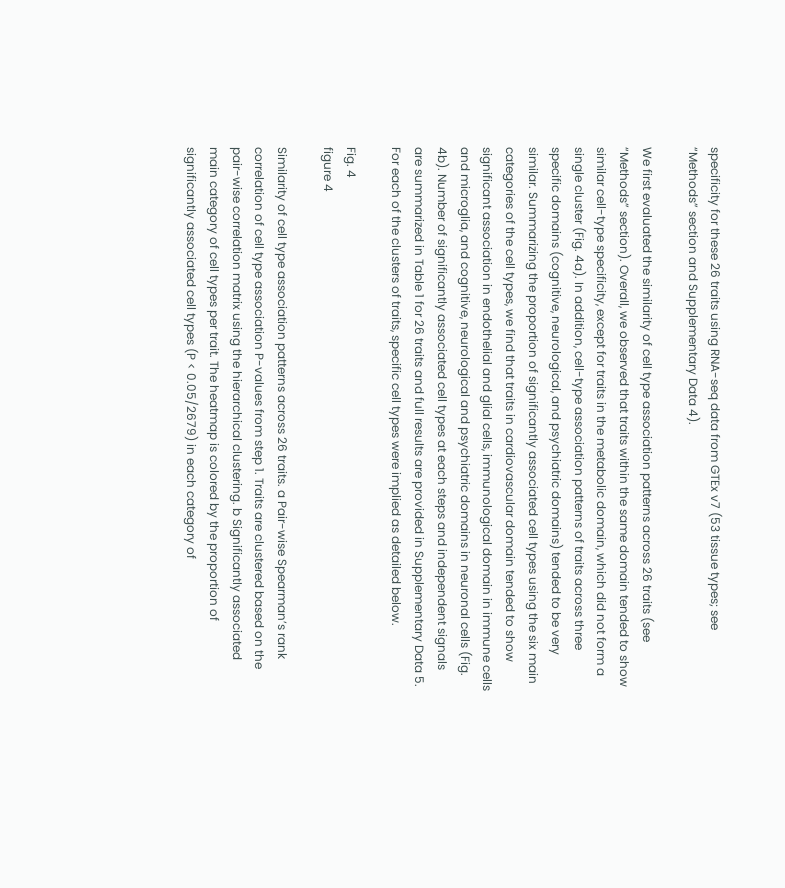specificity for these 26 traits using RNA-seq data from GTEx v7 (53 tissue types; see “Methods” section and Supplementary Data 4).

We first evaluated the similarity of cell type association patterns across 26 traits (see “Methods” section). Overall, we observed that traits within the same domain tended to show similar cell-type specificity, except for traits in the metabolic domain, which did not form a single cluster (Fig. 4a). In addition, cell-type association patterns of traits across three specific domains (cognitive, neurological, and psychiatric domains) tended to be very similar. Summarizing the proportion of significantly associated cell types using the six main categories of the cell types, we find that traits in cardiovascular domain tended to show significant association in endothelial and glial cells, immunological domain in immune cells and microglia, and cognitive, neurological and psychiatric domains in neuronal cells (Fig. 4b). Number of significantly associated cell types at each steps and independent signals are summarized in Table 1 for 26 traits and full results are provided in Supplementary Data 5. For each of the clusters of traits, specific cell types were implied as detailed below.

Fig. 4
figure 4

Similarity of cell type association patterns across 26 traits. a Pair-wise Spearman’s rank correlation of cell type association P-values from step 1. Traits are clustered based on the pair-wise correlation matrix using the hierarchical clustering. b Significantly associated main category of cell types per trait. The heatmap is colored by the proportion of significantly associated cell types (P < 0.05/2679) in each category of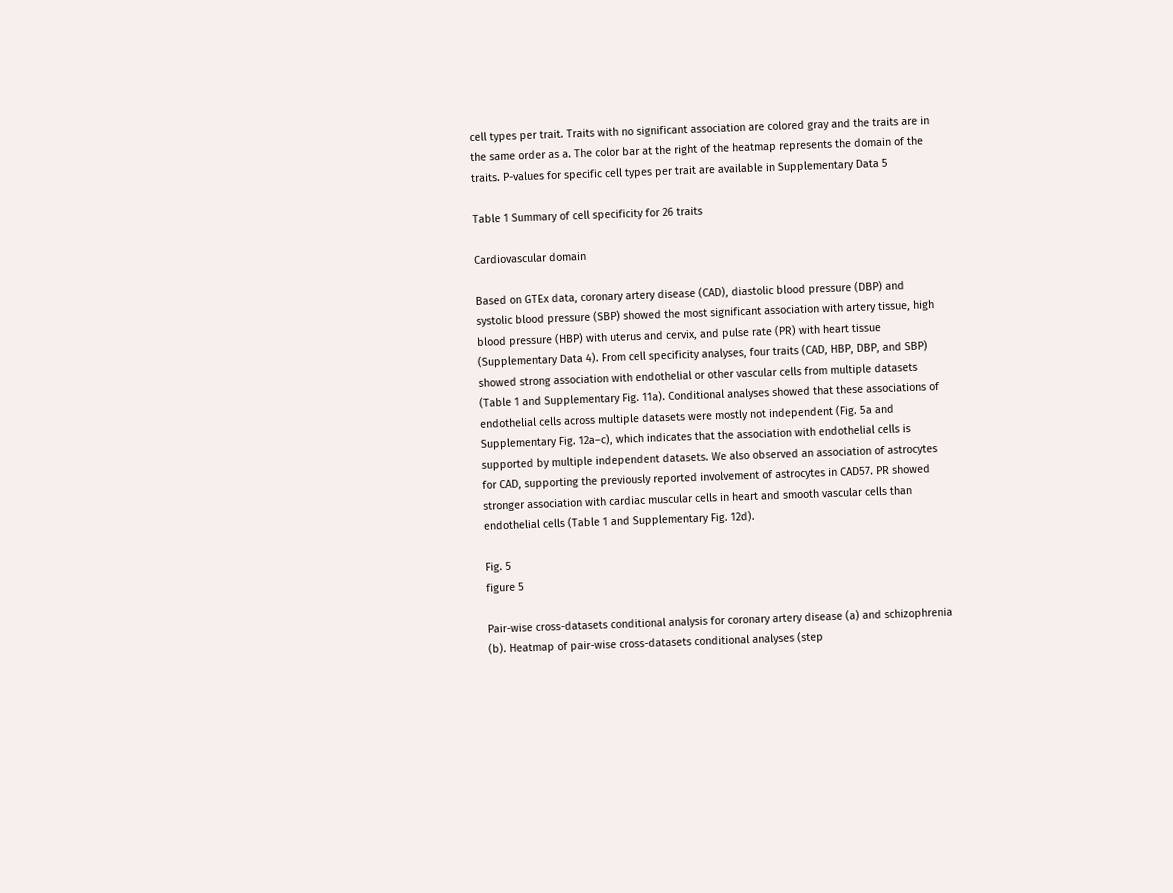cell types per trait. Traits with no significant association are colored gray and the traits are in the same order as a. The color bar at the right of the heatmap represents the domain of the traits. P-values for specific cell types per trait are available in Supplementary Data 5

Table 1 Summary of cell specificity for 26 traits

Cardiovascular domain

Based on GTEx data, coronary artery disease (CAD), diastolic blood pressure (DBP) and systolic blood pressure (SBP) showed the most significant association with artery tissue, high blood pressure (HBP) with uterus and cervix, and pulse rate (PR) with heart tissue (Supplementary Data 4). From cell specificity analyses, four traits (CAD, HBP, DBP, and SBP) showed strong association with endothelial or other vascular cells from multiple datasets (Table 1 and Supplementary Fig. 11a). Conditional analyses showed that these associations of endothelial cells across multiple datasets were mostly not independent (Fig. 5a and Supplementary Fig. 12a–c), which indicates that the association with endothelial cells is supported by multiple independent datasets. We also observed an association of astrocytes for CAD, supporting the previously reported involvement of astrocytes in CAD57. PR showed stronger association with cardiac muscular cells in heart and smooth vascular cells than endothelial cells (Table 1 and Supplementary Fig. 12d).

Fig. 5
figure 5

Pair-wise cross-datasets conditional analysis for coronary artery disease (a) and schizophrenia (b). Heatmap of pair-wise cross-datasets conditional analyses (step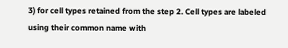3) for cell types retained from the step 2. Cell types are labeled using their common name with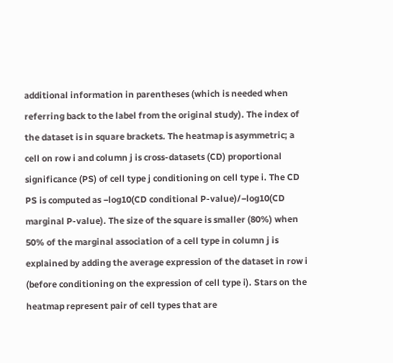additional information in parentheses (which is needed when referring back to the label from the original study). The index of the dataset is in square brackets. The heatmap is asymmetric; a cell on row i and column j is cross-datasets (CD) proportional significance (PS) of cell type j conditioning on cell type i. The CD PS is computed as −log10(CD conditional P-value)/−log10(CD marginal P-value). The size of the square is smaller (80%) when 50% of the marginal association of a cell type in column j is explained by adding the average expression of the dataset in row i (before conditioning on the expression of cell type i). Stars on the heatmap represent pair of cell types that are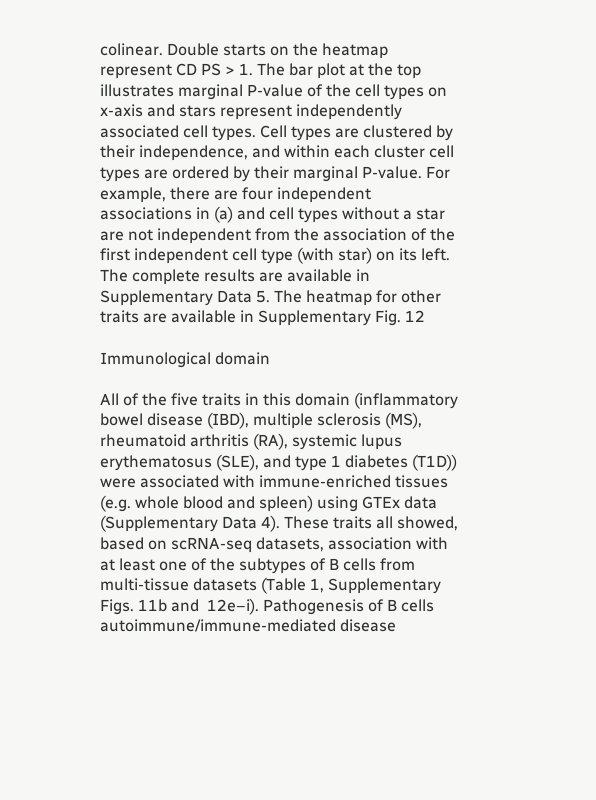colinear. Double starts on the heatmap represent CD PS > 1. The bar plot at the top illustrates marginal P-value of the cell types on x-axis and stars represent independently associated cell types. Cell types are clustered by their independence, and within each cluster cell types are ordered by their marginal P-value. For example, there are four independent associations in (a) and cell types without a star are not independent from the association of the first independent cell type (with star) on its left. The complete results are available in Supplementary Data 5. The heatmap for other traits are available in Supplementary Fig. 12

Immunological domain

All of the five traits in this domain (inflammatory bowel disease (IBD), multiple sclerosis (MS), rheumatoid arthritis (RA), systemic lupus erythematosus (SLE), and type 1 diabetes (T1D)) were associated with immune-enriched tissues (e.g. whole blood and spleen) using GTEx data (Supplementary Data 4). These traits all showed, based on scRNA-seq datasets, association with at least one of the subtypes of B cells from multi-tissue datasets (Table 1, Supplementary Figs. 11b and  12e–i). Pathogenesis of B cells autoimmune/immune-mediated disease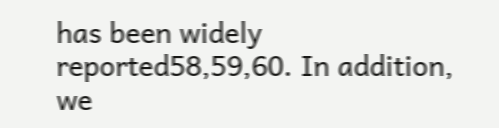has been widely reported58,59,60. In addition, we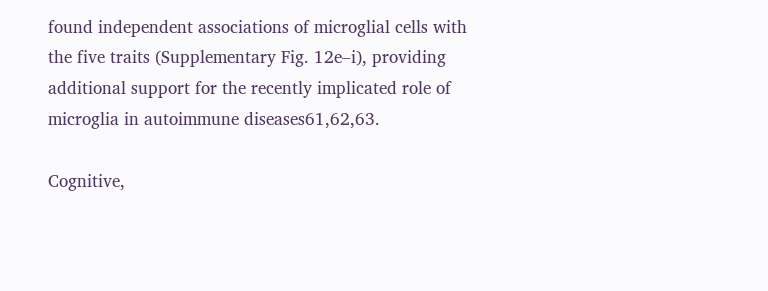found independent associations of microglial cells with the five traits (Supplementary Fig. 12e–i), providing additional support for the recently implicated role of microglia in autoimmune diseases61,62,63.

Cognitive,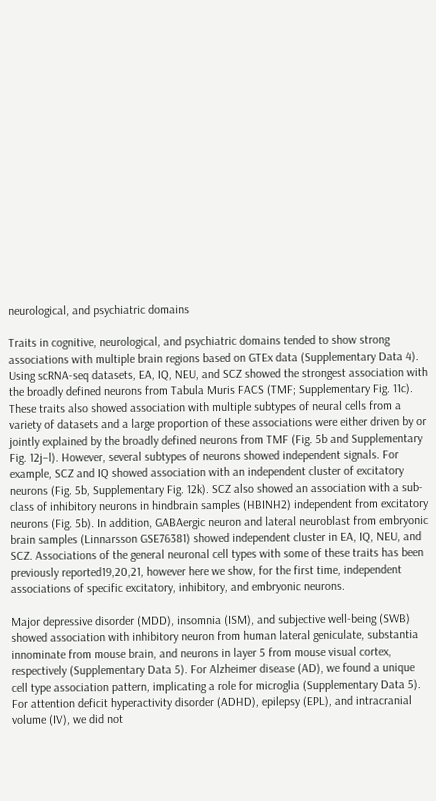neurological, and psychiatric domains

Traits in cognitive, neurological, and psychiatric domains tended to show strong associations with multiple brain regions based on GTEx data (Supplementary Data 4). Using scRNA-seq datasets, EA, IQ, NEU, and SCZ showed the strongest association with the broadly defined neurons from Tabula Muris FACS (TMF; Supplementary Fig. 11c). These traits also showed association with multiple subtypes of neural cells from a variety of datasets and a large proportion of these associations were either driven by or jointly explained by the broadly defined neurons from TMF (Fig. 5b and Supplementary Fig. 12j–l). However, several subtypes of neurons showed independent signals. For example, SCZ and IQ showed association with an independent cluster of excitatory neurons (Fig. 5b, Supplementary Fig. 12k). SCZ also showed an association with a sub-class of inhibitory neurons in hindbrain samples (HBINH2) independent from excitatory neurons (Fig. 5b). In addition, GABAergic neuron and lateral neuroblast from embryonic brain samples (Linnarsson GSE76381) showed independent cluster in EA, IQ, NEU, and SCZ. Associations of the general neuronal cell types with some of these traits has been previously reported19,20,21, however here we show, for the first time, independent associations of specific excitatory, inhibitory, and embryonic neurons.

Major depressive disorder (MDD), insomnia (ISM), and subjective well-being (SWB) showed association with inhibitory neuron from human lateral geniculate, substantia innominate from mouse brain, and neurons in layer 5 from mouse visual cortex, respectively (Supplementary Data 5). For Alzheimer disease (AD), we found a unique cell type association pattern, implicating a role for microglia (Supplementary Data 5). For attention deficit hyperactivity disorder (ADHD), epilepsy (EPL), and intracranial volume (IV), we did not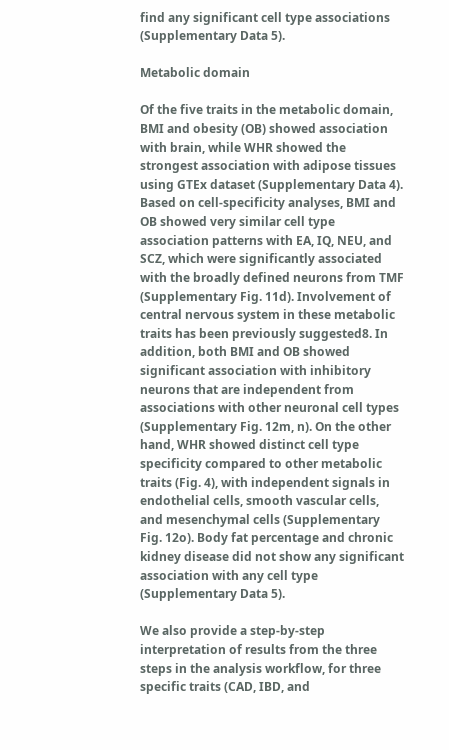find any significant cell type associations (Supplementary Data 5).

Metabolic domain

Of the five traits in the metabolic domain, BMI and obesity (OB) showed association with brain, while WHR showed the strongest association with adipose tissues using GTEx dataset (Supplementary Data 4). Based on cell-specificity analyses, BMI and OB showed very similar cell type association patterns with EA, IQ, NEU, and SCZ, which were significantly associated with the broadly defined neurons from TMF (Supplementary Fig. 11d). Involvement of central nervous system in these metabolic traits has been previously suggested8. In addition, both BMI and OB showed significant association with inhibitory neurons that are independent from associations with other neuronal cell types (Supplementary Fig. 12m, n). On the other hand, WHR showed distinct cell type specificity compared to other metabolic traits (Fig. 4), with independent signals in endothelial cells, smooth vascular cells, and mesenchymal cells (Supplementary Fig. 12o). Body fat percentage and chronic kidney disease did not show any significant association with any cell type (Supplementary Data 5).

We also provide a step-by-step interpretation of results from the three steps in the analysis workflow, for three specific traits (CAD, IBD, and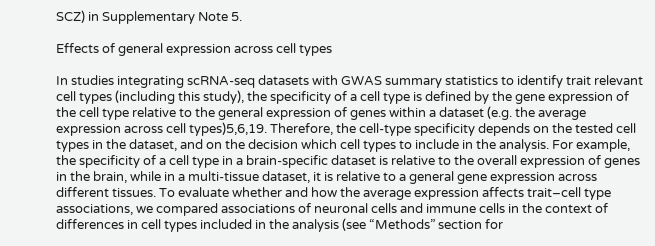SCZ) in Supplementary Note 5.

Effects of general expression across cell types

In studies integrating scRNA-seq datasets with GWAS summary statistics to identify trait relevant cell types (including this study), the specificity of a cell type is defined by the gene expression of the cell type relative to the general expression of genes within a dataset (e.g. the average expression across cell types)5,6,19. Therefore, the cell-type specificity depends on the tested cell types in the dataset, and on the decision which cell types to include in the analysis. For example, the specificity of a cell type in a brain-specific dataset is relative to the overall expression of genes in the brain, while in a multi-tissue dataset, it is relative to a general gene expression across different tissues. To evaluate whether and how the average expression affects trait–cell type associations, we compared associations of neuronal cells and immune cells in the context of differences in cell types included in the analysis (see “Methods” section for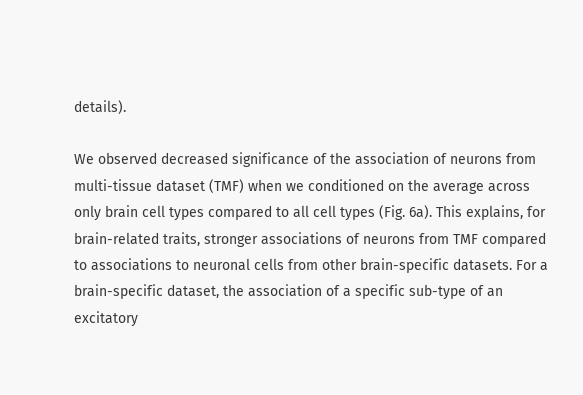details).

We observed decreased significance of the association of neurons from multi-tissue dataset (TMF) when we conditioned on the average across only brain cell types compared to all cell types (Fig. 6a). This explains, for brain-related traits, stronger associations of neurons from TMF compared to associations to neuronal cells from other brain-specific datasets. For a brain-specific dataset, the association of a specific sub-type of an excitatory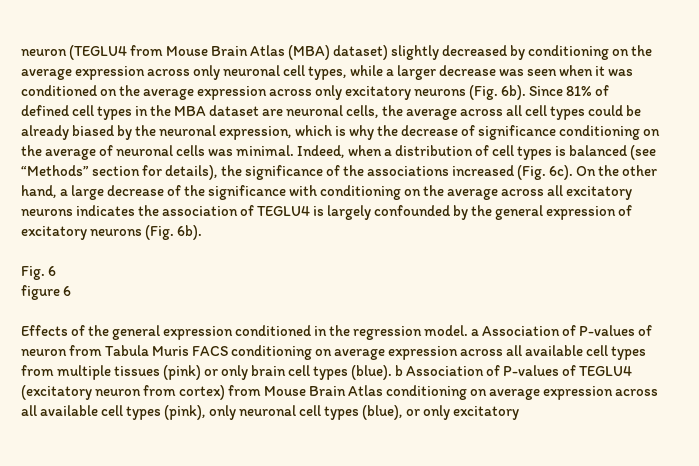neuron (TEGLU4 from Mouse Brain Atlas (MBA) dataset) slightly decreased by conditioning on the average expression across only neuronal cell types, while a larger decrease was seen when it was conditioned on the average expression across only excitatory neurons (Fig. 6b). Since 81% of defined cell types in the MBA dataset are neuronal cells, the average across all cell types could be already biased by the neuronal expression, which is why the decrease of significance conditioning on the average of neuronal cells was minimal. Indeed, when a distribution of cell types is balanced (see “Methods” section for details), the significance of the associations increased (Fig. 6c). On the other hand, a large decrease of the significance with conditioning on the average across all excitatory neurons indicates the association of TEGLU4 is largely confounded by the general expression of excitatory neurons (Fig. 6b).

Fig. 6
figure 6

Effects of the general expression conditioned in the regression model. a Association of P-values of neuron from Tabula Muris FACS conditioning on average expression across all available cell types from multiple tissues (pink) or only brain cell types (blue). b Association of P-values of TEGLU4 (excitatory neuron from cortex) from Mouse Brain Atlas conditioning on average expression across all available cell types (pink), only neuronal cell types (blue), or only excitatory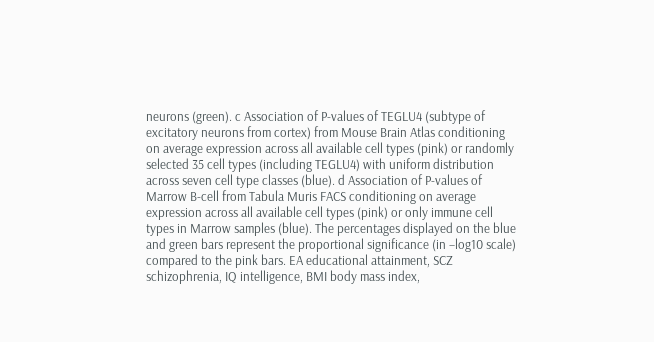neurons (green). c Association of P-values of TEGLU4 (subtype of excitatory neurons from cortex) from Mouse Brain Atlas conditioning on average expression across all available cell types (pink) or randomly selected 35 cell types (including TEGLU4) with uniform distribution across seven cell type classes (blue). d Association of P-values of Marrow B-cell from Tabula Muris FACS conditioning on average expression across all available cell types (pink) or only immune cell types in Marrow samples (blue). The percentages displayed on the blue and green bars represent the proportional significance (in −log10 scale) compared to the pink bars. EA educational attainment, SCZ schizophrenia, IQ intelligence, BMI body mass index,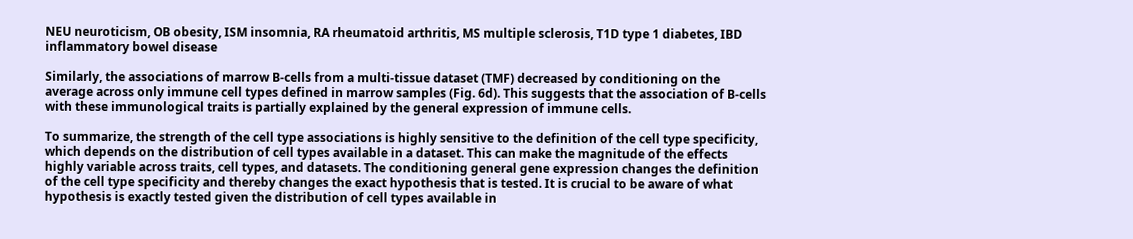NEU neuroticism, OB obesity, ISM insomnia, RA rheumatoid arthritis, MS multiple sclerosis, T1D type 1 diabetes, IBD inflammatory bowel disease

Similarly, the associations of marrow B-cells from a multi-tissue dataset (TMF) decreased by conditioning on the average across only immune cell types defined in marrow samples (Fig. 6d). This suggests that the association of B-cells with these immunological traits is partially explained by the general expression of immune cells.

To summarize, the strength of the cell type associations is highly sensitive to the definition of the cell type specificity, which depends on the distribution of cell types available in a dataset. This can make the magnitude of the effects highly variable across traits, cell types, and datasets. The conditioning general gene expression changes the definition of the cell type specificity and thereby changes the exact hypothesis that is tested. It is crucial to be aware of what hypothesis is exactly tested given the distribution of cell types available in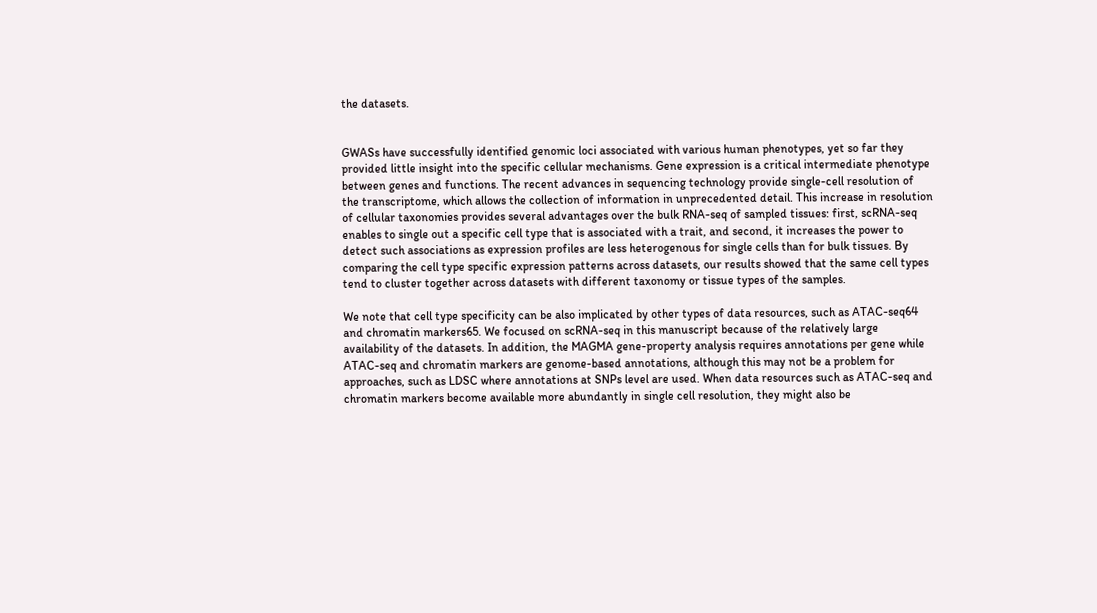the datasets.


GWASs have successfully identified genomic loci associated with various human phenotypes, yet so far they provided little insight into the specific cellular mechanisms. Gene expression is a critical intermediate phenotype between genes and functions. The recent advances in sequencing technology provide single-cell resolution of the transcriptome, which allows the collection of information in unprecedented detail. This increase in resolution of cellular taxonomies provides several advantages over the bulk RNA-seq of sampled tissues: first, scRNA-seq enables to single out a specific cell type that is associated with a trait, and second, it increases the power to detect such associations as expression profiles are less heterogenous for single cells than for bulk tissues. By comparing the cell type specific expression patterns across datasets, our results showed that the same cell types tend to cluster together across datasets with different taxonomy or tissue types of the samples.

We note that cell type specificity can be also implicated by other types of data resources, such as ATAC-seq64 and chromatin markers65. We focused on scRNA-seq in this manuscript because of the relatively large availability of the datasets. In addition, the MAGMA gene-property analysis requires annotations per gene while ATAC-seq and chromatin markers are genome-based annotations, although this may not be a problem for approaches, such as LDSC where annotations at SNPs level are used. When data resources such as ATAC-seq and chromatin markers become available more abundantly in single cell resolution, they might also be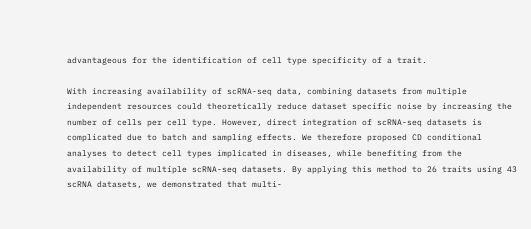advantageous for the identification of cell type specificity of a trait.

With increasing availability of scRNA-seq data, combining datasets from multiple independent resources could theoretically reduce dataset specific noise by increasing the number of cells per cell type. However, direct integration of scRNA-seq datasets is complicated due to batch and sampling effects. We therefore proposed CD conditional analyses to detect cell types implicated in diseases, while benefiting from the availability of multiple scRNA-seq datasets. By applying this method to 26 traits using 43 scRNA datasets, we demonstrated that multi-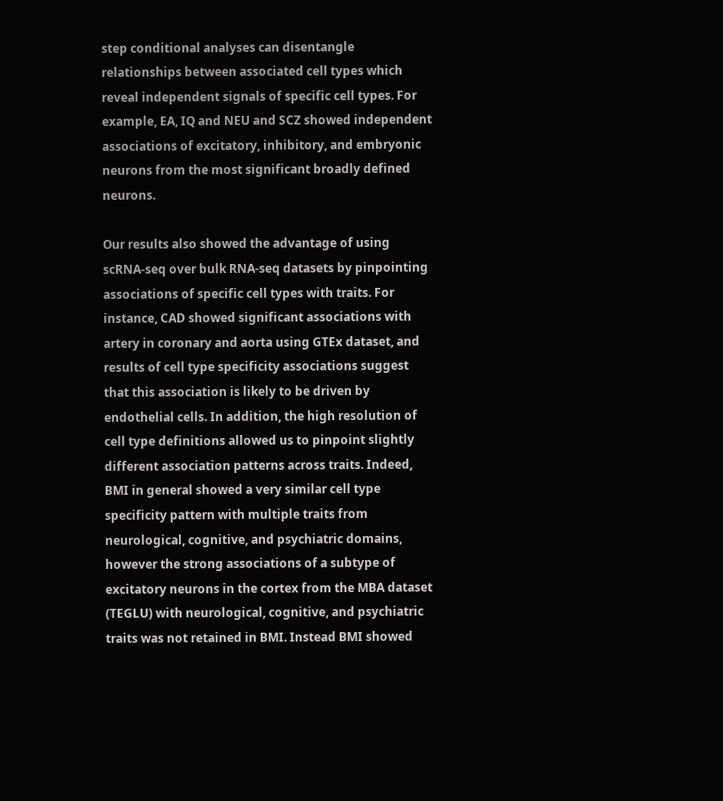step conditional analyses can disentangle relationships between associated cell types which reveal independent signals of specific cell types. For example, EA, IQ and NEU and SCZ showed independent associations of excitatory, inhibitory, and embryonic neurons from the most significant broadly defined neurons.

Our results also showed the advantage of using scRNA-seq over bulk RNA-seq datasets by pinpointing associations of specific cell types with traits. For instance, CAD showed significant associations with artery in coronary and aorta using GTEx dataset, and results of cell type specificity associations suggest that this association is likely to be driven by endothelial cells. In addition, the high resolution of cell type definitions allowed us to pinpoint slightly different association patterns across traits. Indeed, BMI in general showed a very similar cell type specificity pattern with multiple traits from neurological, cognitive, and psychiatric domains, however the strong associations of a subtype of excitatory neurons in the cortex from the MBA dataset (TEGLU) with neurological, cognitive, and psychiatric traits was not retained in BMI. Instead BMI showed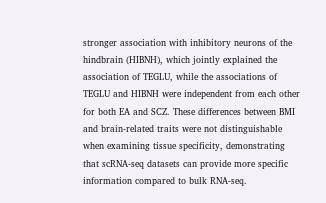stronger association with inhibitory neurons of the hindbrain (HIBNH), which jointly explained the association of TEGLU, while the associations of TEGLU and HIBNH were independent from each other for both EA and SCZ. These differences between BMI and brain-related traits were not distinguishable when examining tissue specificity, demonstrating that scRNA-seq datasets can provide more specific information compared to bulk RNA-seq.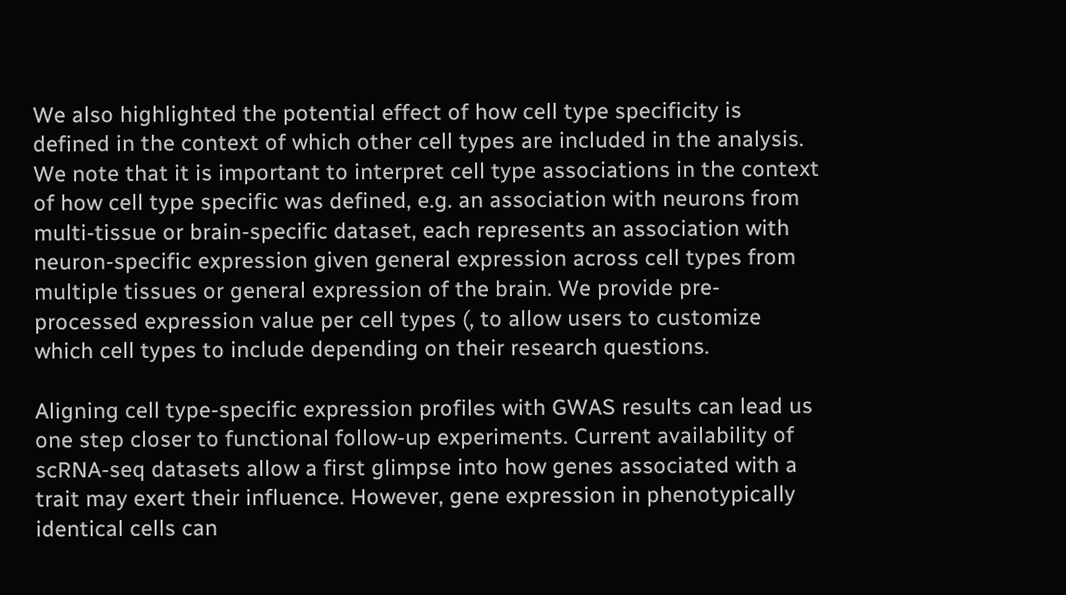We also highlighted the potential effect of how cell type specificity is defined in the context of which other cell types are included in the analysis. We note that it is important to interpret cell type associations in the context of how cell type specific was defined, e.g. an association with neurons from multi-tissue or brain-specific dataset, each represents an association with neuron-specific expression given general expression across cell types from multiple tissues or general expression of the brain. We provide pre-processed expression value per cell types (, to allow users to customize which cell types to include depending on their research questions.

Aligning cell type-specific expression profiles with GWAS results can lead us one step closer to functional follow-up experiments. Current availability of scRNA-seq datasets allow a first glimpse into how genes associated with a trait may exert their influence. However, gene expression in phenotypically identical cells can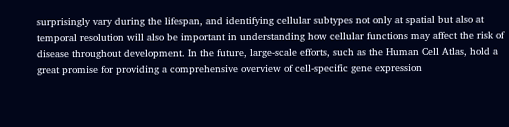surprisingly vary during the lifespan, and identifying cellular subtypes not only at spatial but also at temporal resolution will also be important in understanding how cellular functions may affect the risk of disease throughout development. In the future, large-scale efforts, such as the Human Cell Atlas, hold a great promise for providing a comprehensive overview of cell-specific gene expression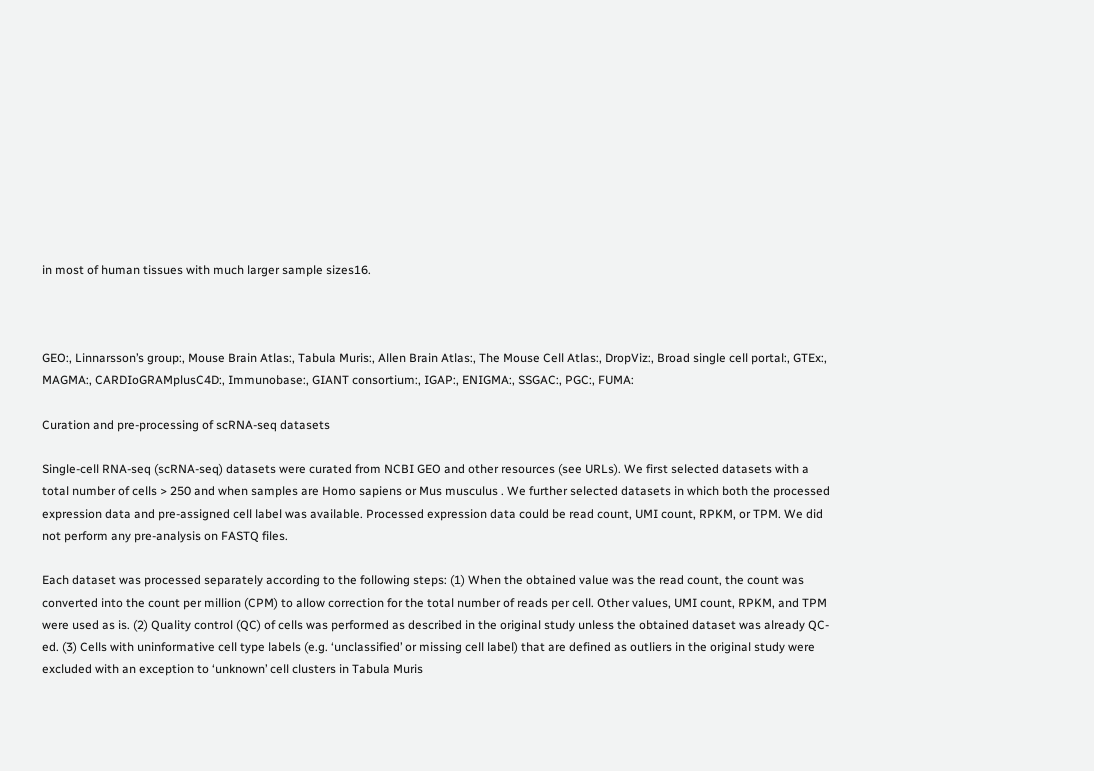in most of human tissues with much larger sample sizes16.



GEO:, Linnarsson’s group:, Mouse Brain Atlas:, Tabula Muris:, Allen Brain Atlas:, The Mouse Cell Atlas:, DropViz:, Broad single cell portal:, GTEx:, MAGMA:, CARDIoGRAMplusC4D:, Immunobase:, GIANT consortium:, IGAP:, ENIGMA:, SSGAC:, PGC:, FUMA:

Curation and pre-processing of scRNA-seq datasets

Single-cell RNA-seq (scRNA-seq) datasets were curated from NCBI GEO and other resources (see URLs). We first selected datasets with a total number of cells > 250 and when samples are Homo sapiens or Mus musculus . We further selected datasets in which both the processed expression data and pre-assigned cell label was available. Processed expression data could be read count, UMI count, RPKM, or TPM. We did not perform any pre-analysis on FASTQ files.

Each dataset was processed separately according to the following steps: (1) When the obtained value was the read count, the count was converted into the count per million (CPM) to allow correction for the total number of reads per cell. Other values, UMI count, RPKM, and TPM were used as is. (2) Quality control (QC) of cells was performed as described in the original study unless the obtained dataset was already QC-ed. (3) Cells with uninformative cell type labels (e.g. ‘unclassified’ or missing cell label) that are defined as outliers in the original study were excluded with an exception to ‘unknown’ cell clusters in Tabula Muris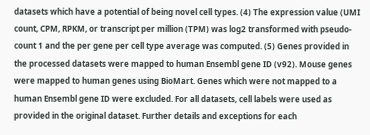datasets which have a potential of being novel cell types. (4) The expression value (UMI count, CPM, RPKM, or transcript per million (TPM) was log2 transformed with pseudo-count 1 and the per gene per cell type average was computed. (5) Genes provided in the processed datasets were mapped to human Ensembl gene ID (v92). Mouse genes were mapped to human genes using BioMart. Genes which were not mapped to a human Ensembl gene ID were excluded. For all datasets, cell labels were used as provided in the original dataset. Further details and exceptions for each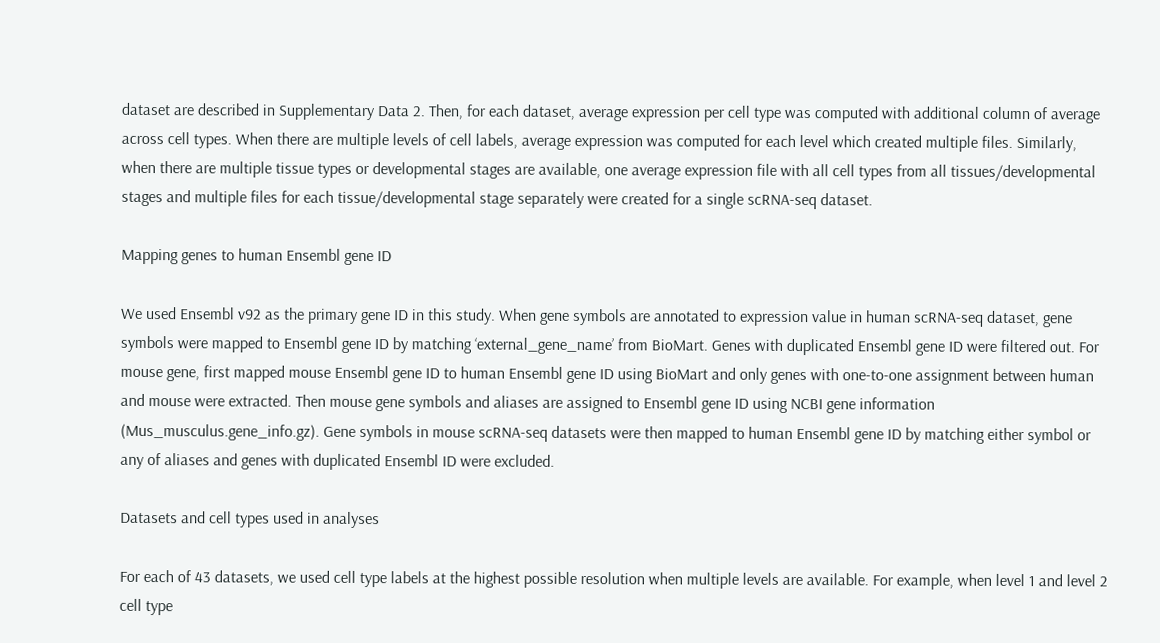dataset are described in Supplementary Data 2. Then, for each dataset, average expression per cell type was computed with additional column of average across cell types. When there are multiple levels of cell labels, average expression was computed for each level which created multiple files. Similarly, when there are multiple tissue types or developmental stages are available, one average expression file with all cell types from all tissues/developmental stages and multiple files for each tissue/developmental stage separately were created for a single scRNA-seq dataset.

Mapping genes to human Ensembl gene ID

We used Ensembl v92 as the primary gene ID in this study. When gene symbols are annotated to expression value in human scRNA-seq dataset, gene symbols were mapped to Ensembl gene ID by matching ‘external_gene_name’ from BioMart. Genes with duplicated Ensembl gene ID were filtered out. For mouse gene, first mapped mouse Ensembl gene ID to human Ensembl gene ID using BioMart and only genes with one-to-one assignment between human and mouse were extracted. Then mouse gene symbols and aliases are assigned to Ensembl gene ID using NCBI gene information (Mus_musculus.gene_info.gz). Gene symbols in mouse scRNA-seq datasets were then mapped to human Ensembl gene ID by matching either symbol or any of aliases and genes with duplicated Ensembl ID were excluded.

Datasets and cell types used in analyses

For each of 43 datasets, we used cell type labels at the highest possible resolution when multiple levels are available. For example, when level 1 and level 2 cell type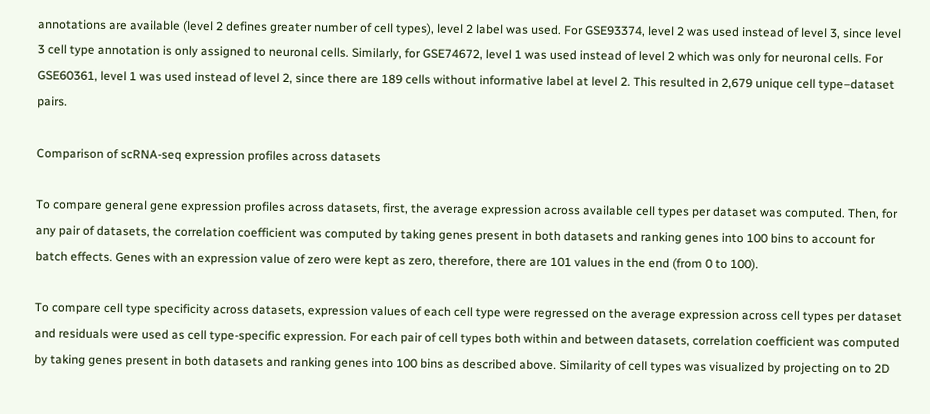annotations are available (level 2 defines greater number of cell types), level 2 label was used. For GSE93374, level 2 was used instead of level 3, since level 3 cell type annotation is only assigned to neuronal cells. Similarly, for GSE74672, level 1 was used instead of level 2 which was only for neuronal cells. For GSE60361, level 1 was used instead of level 2, since there are 189 cells without informative label at level 2. This resulted in 2,679 unique cell type–dataset pairs.

Comparison of scRNA-seq expression profiles across datasets

To compare general gene expression profiles across datasets, first, the average expression across available cell types per dataset was computed. Then, for any pair of datasets, the correlation coefficient was computed by taking genes present in both datasets and ranking genes into 100 bins to account for batch effects. Genes with an expression value of zero were kept as zero, therefore, there are 101 values in the end (from 0 to 100).

To compare cell type specificity across datasets, expression values of each cell type were regressed on the average expression across cell types per dataset and residuals were used as cell type-specific expression. For each pair of cell types both within and between datasets, correlation coefficient was computed by taking genes present in both datasets and ranking genes into 100 bins as described above. Similarity of cell types was visualized by projecting on to 2D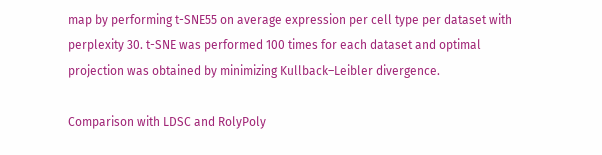map by performing t-SNE55 on average expression per cell type per dataset with perplexity 30. t-SNE was performed 100 times for each dataset and optimal projection was obtained by minimizing Kullback–Leibler divergence.

Comparison with LDSC and RolyPoly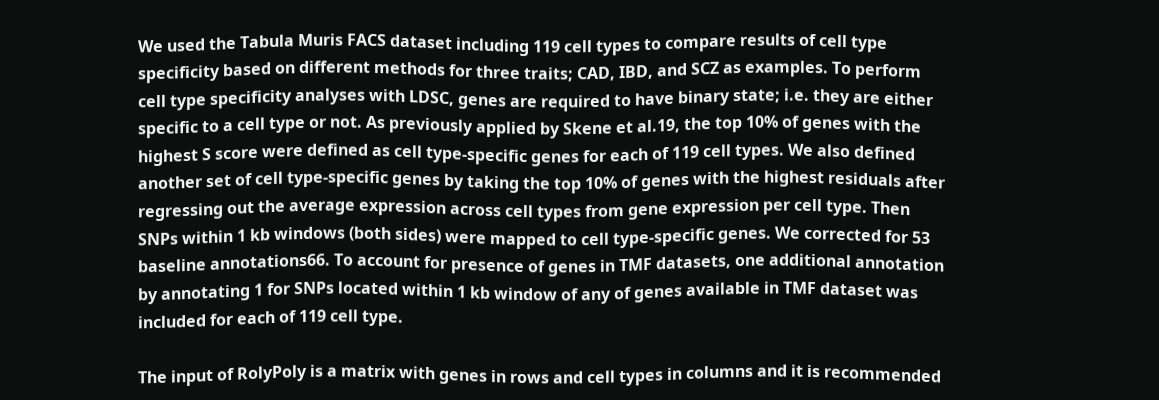We used the Tabula Muris FACS dataset including 119 cell types to compare results of cell type specificity based on different methods for three traits; CAD, IBD, and SCZ as examples. To perform cell type specificity analyses with LDSC, genes are required to have binary state; i.e. they are either specific to a cell type or not. As previously applied by Skene et al.19, the top 10% of genes with the highest S score were defined as cell type-specific genes for each of 119 cell types. We also defined another set of cell type-specific genes by taking the top 10% of genes with the highest residuals after regressing out the average expression across cell types from gene expression per cell type. Then SNPs within 1 kb windows (both sides) were mapped to cell type-specific genes. We corrected for 53 baseline annotations66. To account for presence of genes in TMF datasets, one additional annotation by annotating 1 for SNPs located within 1 kb window of any of genes available in TMF dataset was included for each of 119 cell type.

The input of RolyPoly is a matrix with genes in rows and cell types in columns and it is recommended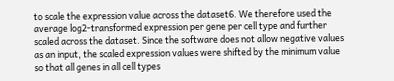to scale the expression value across the dataset6. We therefore used the average log2-transformed expression per gene per cell type and further scaled across the dataset. Since the software does not allow negative values as an input, the scaled expression values were shifted by the minimum value so that all genes in all cell types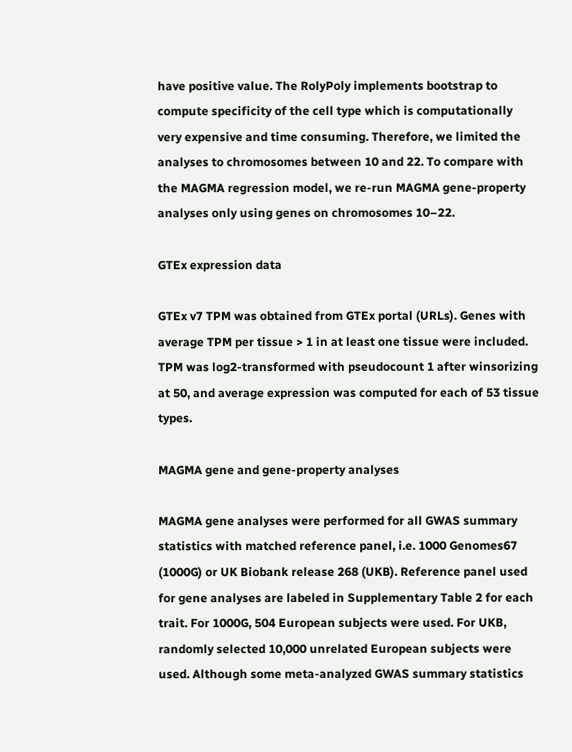have positive value. The RolyPoly implements bootstrap to compute specificity of the cell type which is computationally very expensive and time consuming. Therefore, we limited the analyses to chromosomes between 10 and 22. To compare with the MAGMA regression model, we re-run MAGMA gene-property analyses only using genes on chromosomes 10–22.

GTEx expression data

GTEx v7 TPM was obtained from GTEx portal (URLs). Genes with average TPM per tissue > 1 in at least one tissue were included. TPM was log2-transformed with pseudocount 1 after winsorizing at 50, and average expression was computed for each of 53 tissue types.

MAGMA gene and gene-property analyses

MAGMA gene analyses were performed for all GWAS summary statistics with matched reference panel, i.e. 1000 Genomes67 (1000G) or UK Biobank release 268 (UKB). Reference panel used for gene analyses are labeled in Supplementary Table 2 for each trait. For 1000G, 504 European subjects were used. For UKB, randomly selected 10,000 unrelated European subjects were used. Although some meta-analyzed GWAS summary statistics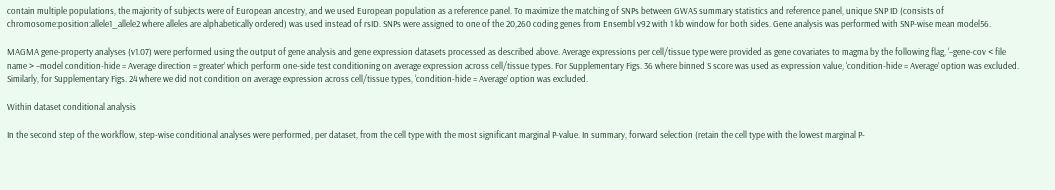contain multiple populations, the majority of subjects were of European ancestry, and we used European population as a reference panel. To maximize the matching of SNPs between GWAS summary statistics and reference panel, unique SNP ID (consists of chromosome:position:allele1_allele2 where alleles are alphabetically ordered) was used instead of rsID. SNPs were assigned to one of the 20,260 coding genes from Ensembl v92 with 1 kb window for both sides. Gene analysis was performed with SNP-wise mean model56.

MAGMA gene-property analyses (v1.07) were performed using the output of gene analysis and gene expression datasets processed as described above. Average expressions per cell/tissue type were provided as gene covariates to magma by the following flag, ‘–gene-cov < file name > –model condition-hide = Average direction = greater’ which perform one-side test conditioning on average expression across cell/tissue types. For Supplementary Figs. 36 where binned S score was used as expression value, ‘condition-hide = Average’ option was excluded. Similarly, for Supplementary Figs. 24 where we did not condition on average expression across cell/tissue types, ‘condition-hide = Average’ option was excluded.

Within dataset conditional analysis

In the second step of the workflow, step-wise conditional analyses were performed, per dataset, from the cell type with the most significant marginal P-value. In summary, forward selection (retain the cell type with the lowest marginal P-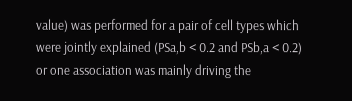value) was performed for a pair of cell types which were jointly explained (PSa,b < 0.2 and PSb,a < 0.2) or one association was mainly driving the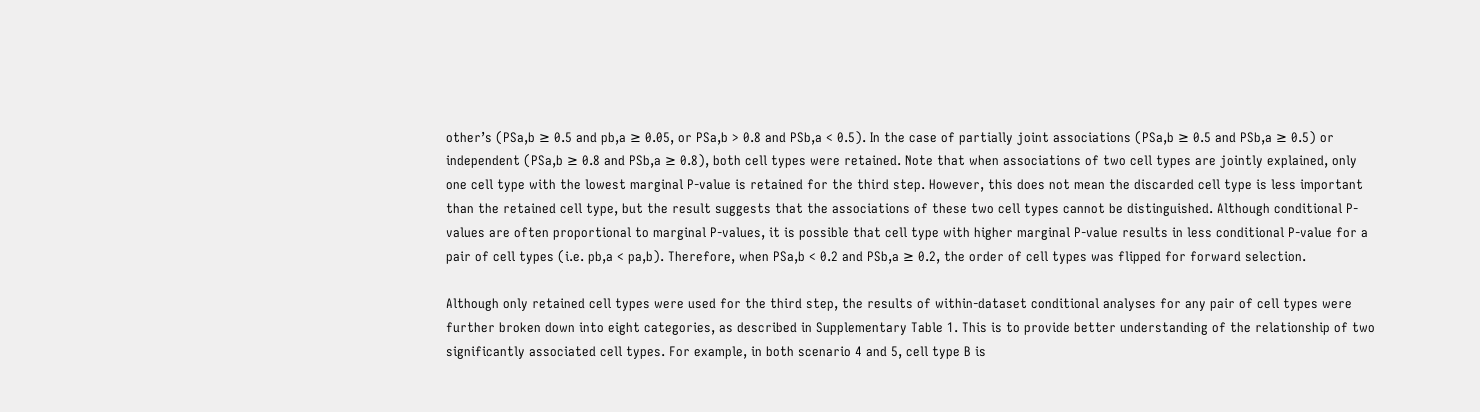other’s (PSa,b ≥ 0.5 and pb,a ≥ 0.05, or PSa,b > 0.8 and PSb,a < 0.5). In the case of partially joint associations (PSa,b ≥ 0.5 and PSb,a ≥ 0.5) or independent (PSa,b ≥ 0.8 and PSb,a ≥ 0.8), both cell types were retained. Note that when associations of two cell types are jointly explained, only one cell type with the lowest marginal P-value is retained for the third step. However, this does not mean the discarded cell type is less important than the retained cell type, but the result suggests that the associations of these two cell types cannot be distinguished. Although conditional P-values are often proportional to marginal P-values, it is possible that cell type with higher marginal P-value results in less conditional P-value for a pair of cell types (i.e. pb,a < pa,b). Therefore, when PSa,b < 0.2 and PSb,a ≥ 0.2, the order of cell types was flipped for forward selection.

Although only retained cell types were used for the third step, the results of within-dataset conditional analyses for any pair of cell types were further broken down into eight categories, as described in Supplementary Table 1. This is to provide better understanding of the relationship of two significantly associated cell types. For example, in both scenario 4 and 5, cell type B is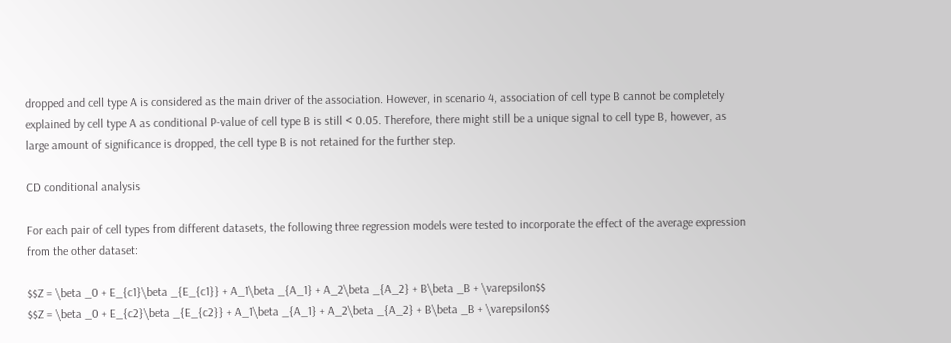dropped and cell type A is considered as the main driver of the association. However, in scenario 4, association of cell type B cannot be completely explained by cell type A as conditional P-value of cell type B is still < 0.05. Therefore, there might still be a unique signal to cell type B, however, as large amount of significance is dropped, the cell type B is not retained for the further step.

CD conditional analysis

For each pair of cell types from different datasets, the following three regression models were tested to incorporate the effect of the average expression from the other dataset:

$$Z = \beta _0 + E_{c1}\beta _{E_{c1}} + A_1\beta _{A_1} + A_2\beta _{A_2} + B\beta _B + \varepsilon$$
$$Z = \beta _0 + E_{c2}\beta _{E_{c2}} + A_1\beta _{A_1} + A_2\beta _{A_2} + B\beta _B + \varepsilon$$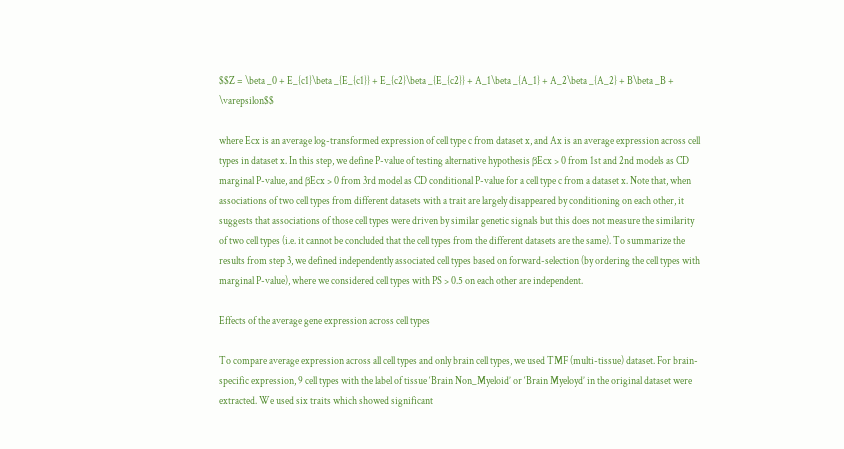$$Z = \beta _0 + E_{c1}\beta _{E_{c1}} + E_{c2}\beta _{E_{c2}} + A_1\beta _{A_1} + A_2\beta _{A_2} + B\beta _B + \varepsilon$$

where Ecx is an average log-transformed expression of cell type c from dataset x, and Ax is an average expression across cell types in dataset x. In this step, we define P-value of testing alternative hypothesis βEcx > 0 from 1st and 2nd models as CD marginal P-value, and βEcx > 0 from 3rd model as CD conditional P-value for a cell type c from a dataset x. Note that, when associations of two cell types from different datasets with a trait are largely disappeared by conditioning on each other, it suggests that associations of those cell types were driven by similar genetic signals but this does not measure the similarity of two cell types (i.e. it cannot be concluded that the cell types from the different datasets are the same). To summarize the results from step 3, we defined independently associated cell types based on forward-selection (by ordering the cell types with marginal P-value), where we considered cell types with PS > 0.5 on each other are independent.

Effects of the average gene expression across cell types

To compare average expression across all cell types and only brain cell types, we used TMF (multi-tissue) dataset. For brain-specific expression, 9 cell types with the label of tissue ‘Brain Non_Myeloid’ or ‘Brain Myeloyd’ in the original dataset were extracted. We used six traits which showed significant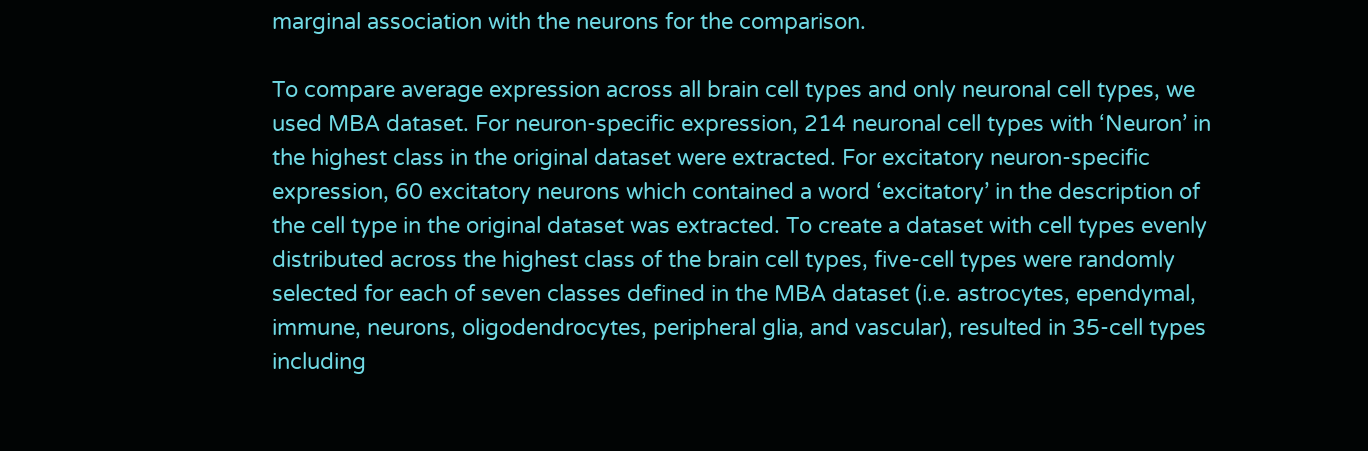marginal association with the neurons for the comparison.

To compare average expression across all brain cell types and only neuronal cell types, we used MBA dataset. For neuron-specific expression, 214 neuronal cell types with ‘Neuron’ in the highest class in the original dataset were extracted. For excitatory neuron-specific expression, 60 excitatory neurons which contained a word ‘excitatory’ in the description of the cell type in the original dataset was extracted. To create a dataset with cell types evenly distributed across the highest class of the brain cell types, five-cell types were randomly selected for each of seven classes defined in the MBA dataset (i.e. astrocytes, ependymal, immune, neurons, oligodendrocytes, peripheral glia, and vascular), resulted in 35-cell types including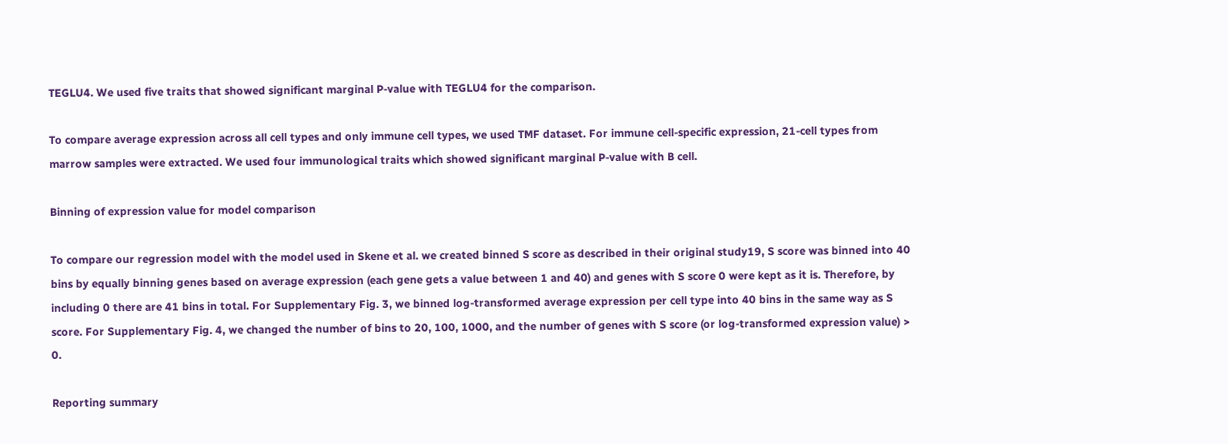TEGLU4. We used five traits that showed significant marginal P-value with TEGLU4 for the comparison.

To compare average expression across all cell types and only immune cell types, we used TMF dataset. For immune cell-specific expression, 21-cell types from marrow samples were extracted. We used four immunological traits which showed significant marginal P-value with B cell.

Binning of expression value for model comparison

To compare our regression model with the model used in Skene et al. we created binned S score as described in their original study19, S score was binned into 40 bins by equally binning genes based on average expression (each gene gets a value between 1 and 40) and genes with S score 0 were kept as it is. Therefore, by including 0 there are 41 bins in total. For Supplementary Fig. 3, we binned log-transformed average expression per cell type into 40 bins in the same way as S score. For Supplementary Fig. 4, we changed the number of bins to 20, 100, 1000, and the number of genes with S score (or log-transformed expression value) > 0.

Reporting summary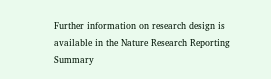Further information on research design is available in the Nature Research Reporting Summary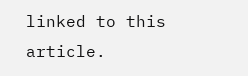linked to this article.